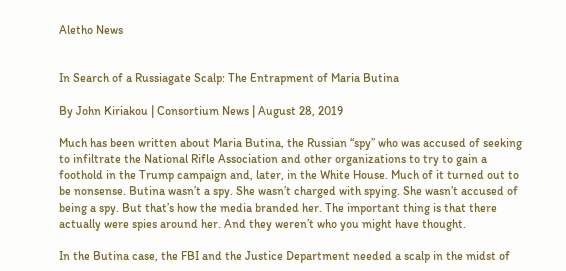Aletho News


In Search of a Russiagate Scalp: The Entrapment of Maria Butina

By John Kiriakou | Consortium News | August 28, 2019

Much has been written about Maria Butina, the Russian “spy” who was accused of seeking to infiltrate the National Rifle Association and other organizations to try to gain a foothold in the Trump campaign and, later, in the White House. Much of it turned out to be nonsense. Butina wasn’t a spy. She wasn’t charged with spying. She wasn’t accused of being a spy. But that’s how the media branded her. The important thing is that there actually were spies around her. And they weren’t who you might have thought.

In the Butina case, the FBI and the Justice Department needed a scalp in the midst of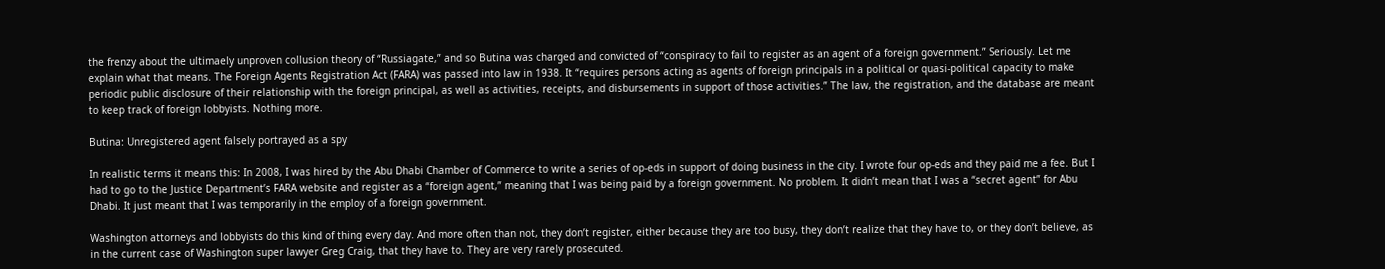the frenzy about the ultimaely unproven collusion theory of “Russiagate,” and so Butina was charged and convicted of “conspiracy to fail to register as an agent of a foreign government.” Seriously. Let me explain what that means. The Foreign Agents Registration Act (FARA) was passed into law in 1938. It “requires persons acting as agents of foreign principals in a political or quasi-political capacity to make periodic public disclosure of their relationship with the foreign principal, as well as activities, receipts, and disbursements in support of those activities.” The law, the registration, and the database are meant to keep track of foreign lobbyists. Nothing more.

Butina: Unregistered agent falsely portrayed as a spy

In realistic terms it means this: In 2008, I was hired by the Abu Dhabi Chamber of Commerce to write a series of op-eds in support of doing business in the city. I wrote four op-eds and they paid me a fee. But I had to go to the Justice Department’s FARA website and register as a “foreign agent,” meaning that I was being paid by a foreign government. No problem. It didn’t mean that I was a “secret agent” for Abu Dhabi. It just meant that I was temporarily in the employ of a foreign government.

Washington attorneys and lobbyists do this kind of thing every day. And more often than not, they don’t register, either because they are too busy, they don’t realize that they have to, or they don’t believe, as in the current case of Washington super lawyer Greg Craig, that they have to. They are very rarely prosecuted.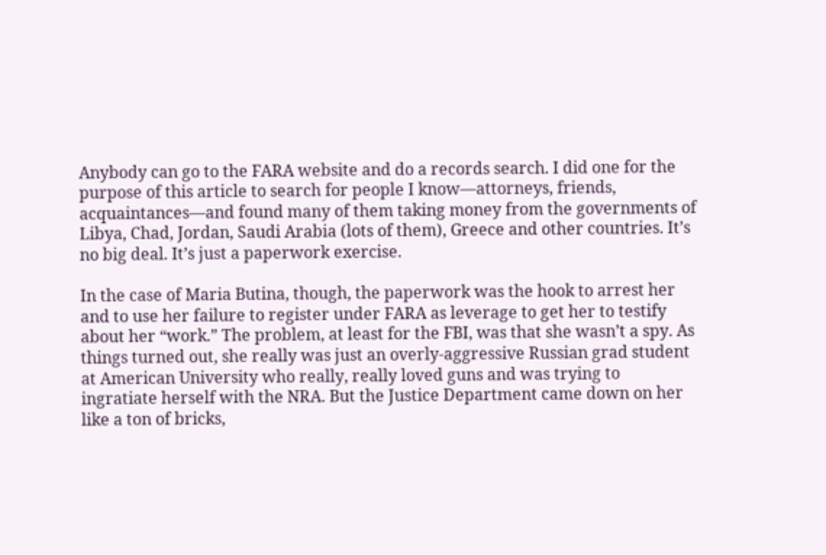Anybody can go to the FARA website and do a records search. I did one for the purpose of this article to search for people I know—attorneys, friends, acquaintances—and found many of them taking money from the governments of Libya, Chad, Jordan, Saudi Arabia (lots of them), Greece and other countries. It’s no big deal. It’s just a paperwork exercise.

In the case of Maria Butina, though, the paperwork was the hook to arrest her and to use her failure to register under FARA as leverage to get her to testify about her “work.” The problem, at least for the FBI, was that she wasn’t a spy. As things turned out, she really was just an overly-aggressive Russian grad student at American University who really, really loved guns and was trying to ingratiate herself with the NRA. But the Justice Department came down on her like a ton of bricks,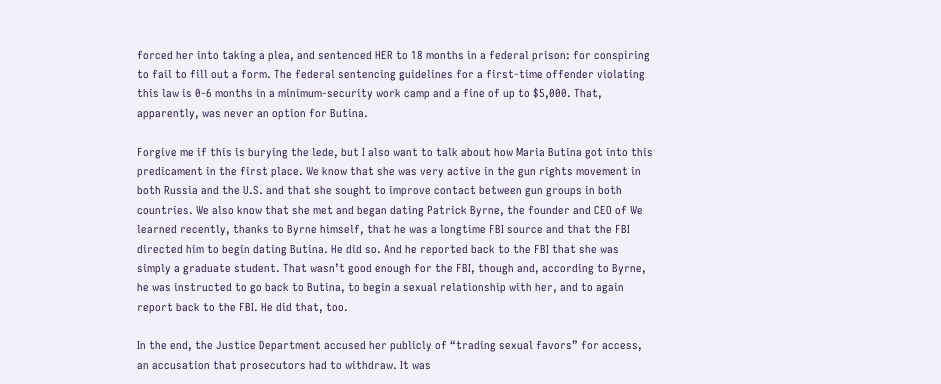forced her into taking a plea, and sentenced HER to 18 months in a federal prison: for conspiring to fail to fill out a form. The federal sentencing guidelines for a first-time offender violating this law is 0-6 months in a minimum-security work camp and a fine of up to $5,000. That, apparently, was never an option for Butina.

Forgive me if this is burying the lede, but I also want to talk about how Maria Butina got into this predicament in the first place. We know that she was very active in the gun rights movement in both Russia and the U.S. and that she sought to improve contact between gun groups in both countries. We also know that she met and began dating Patrick Byrne, the founder and CEO of We learned recently, thanks to Byrne himself, that he was a longtime FBI source and that the FBI directed him to begin dating Butina. He did so. And he reported back to the FBI that she was simply a graduate student. That wasn’t good enough for the FBI, though and, according to Byrne, he was instructed to go back to Butina, to begin a sexual relationship with her, and to again report back to the FBI. He did that, too.

In the end, the Justice Department accused her publicly of “trading sexual favors” for access, an accusation that prosecutors had to withdraw. It was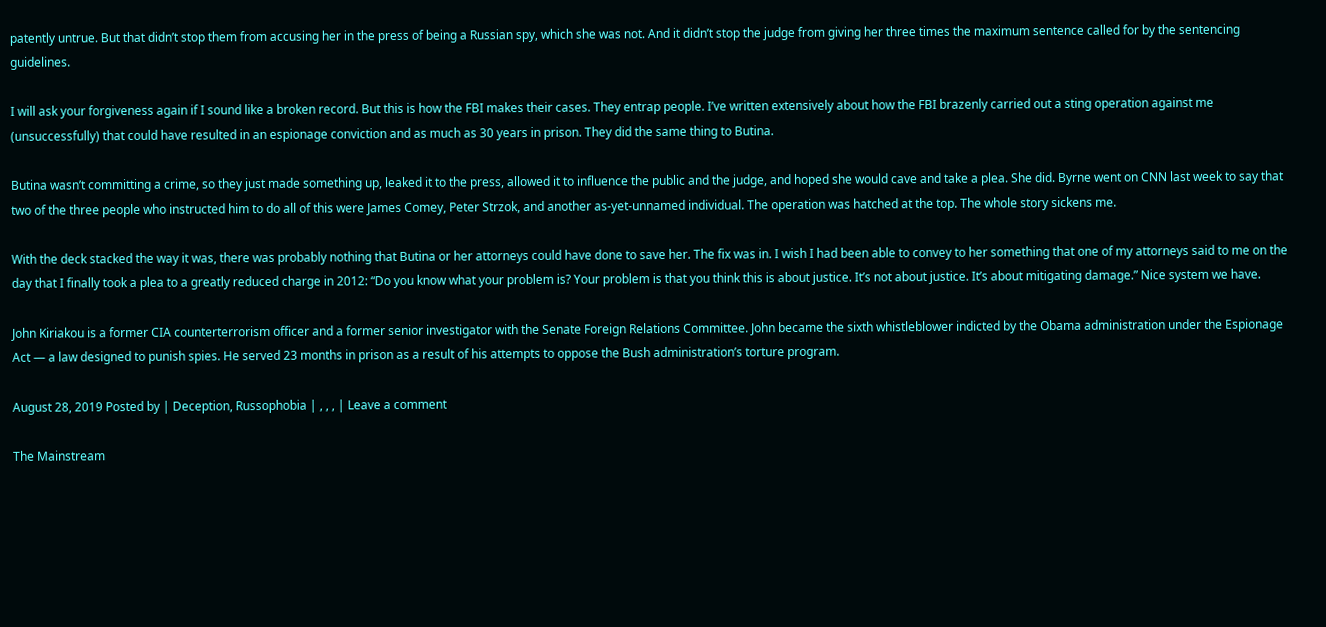patently untrue. But that didn’t stop them from accusing her in the press of being a Russian spy, which she was not. And it didn’t stop the judge from giving her three times the maximum sentence called for by the sentencing guidelines.

I will ask your forgiveness again if I sound like a broken record. But this is how the FBI makes their cases. They entrap people. I’ve written extensively about how the FBI brazenly carried out a sting operation against me (unsuccessfully) that could have resulted in an espionage conviction and as much as 30 years in prison. They did the same thing to Butina.

Butina wasn’t committing a crime, so they just made something up, leaked it to the press, allowed it to influence the public and the judge, and hoped she would cave and take a plea. She did. Byrne went on CNN last week to say that two of the three people who instructed him to do all of this were James Comey, Peter Strzok, and another as-yet-unnamed individual. The operation was hatched at the top. The whole story sickens me.

With the deck stacked the way it was, there was probably nothing that Butina or her attorneys could have done to save her. The fix was in. I wish I had been able to convey to her something that one of my attorneys said to me on the day that I finally took a plea to a greatly reduced charge in 2012: “Do you know what your problem is? Your problem is that you think this is about justice. It’s not about justice. It’s about mitigating damage.” Nice system we have.

John Kiriakou is a former CIA counterterrorism officer and a former senior investigator with the Senate Foreign Relations Committee. John became the sixth whistleblower indicted by the Obama administration under the Espionage Act — a law designed to punish spies. He served 23 months in prison as a result of his attempts to oppose the Bush administration’s torture program.

August 28, 2019 Posted by | Deception, Russophobia | , , , | Leave a comment

The Mainstream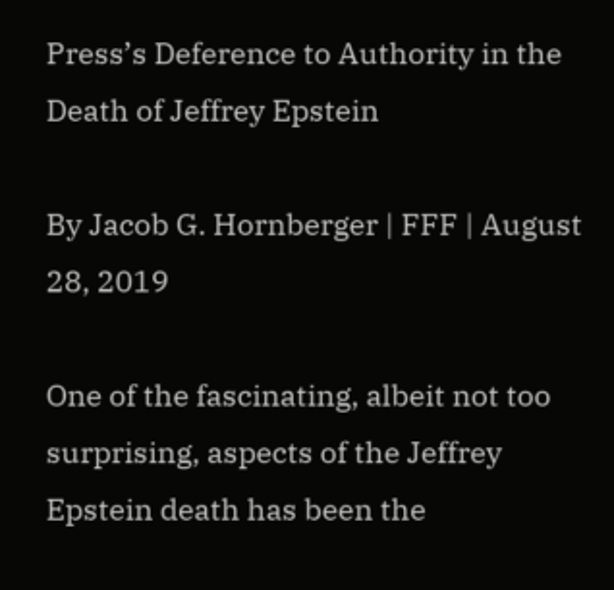Press’s Deference to Authority in the Death of Jeffrey Epstein

By Jacob G. Hornberger | FFF | August 28, 2019

One of the fascinating, albeit not too surprising, aspects of the Jeffrey Epstein death has been the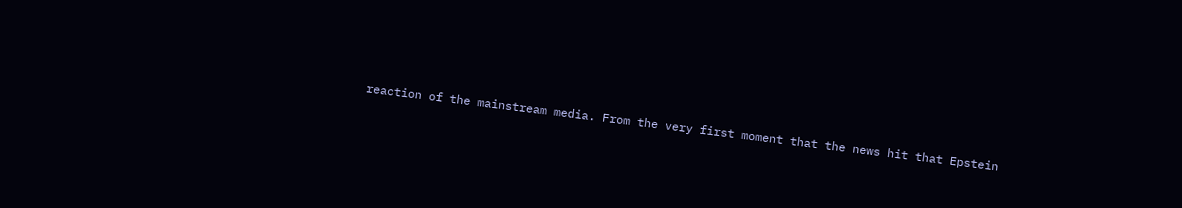reaction of the mainstream media. From the very first moment that the news hit that Epstein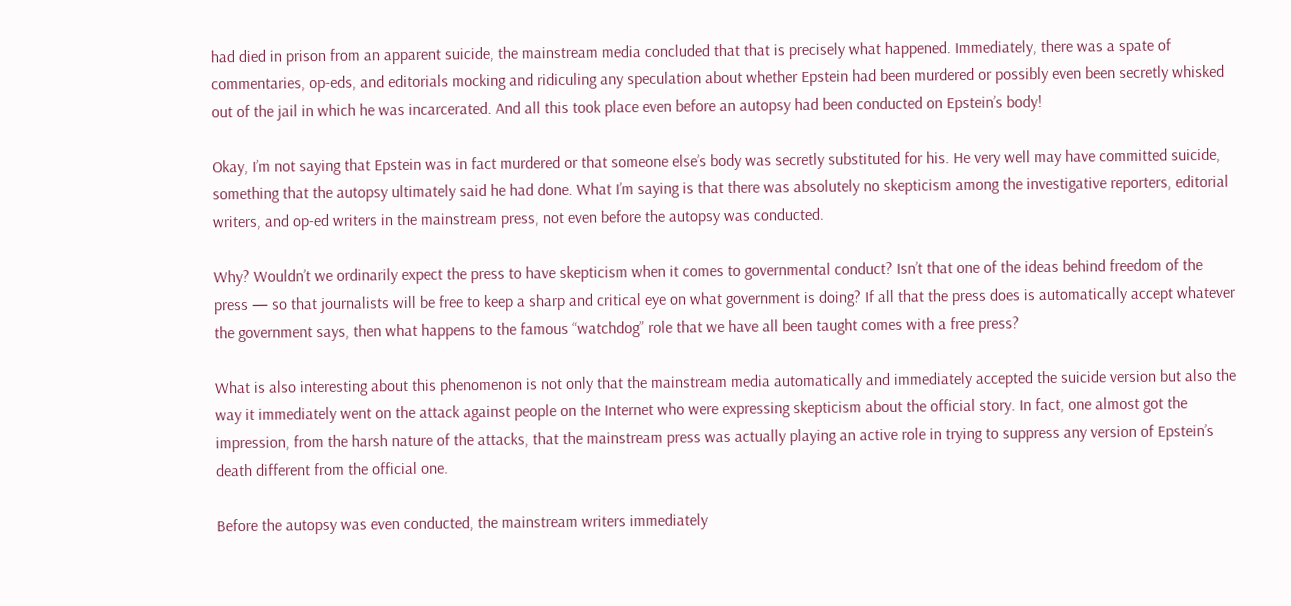had died in prison from an apparent suicide, the mainstream media concluded that that is precisely what happened. Immediately, there was a spate of commentaries, op-eds, and editorials mocking and ridiculing any speculation about whether Epstein had been murdered or possibly even been secretly whisked out of the jail in which he was incarcerated. And all this took place even before an autopsy had been conducted on Epstein’s body!

Okay, I’m not saying that Epstein was in fact murdered or that someone else’s body was secretly substituted for his. He very well may have committed suicide, something that the autopsy ultimately said he had done. What I’m saying is that there was absolutely no skepticism among the investigative reporters, editorial writers, and op-ed writers in the mainstream press, not even before the autopsy was conducted.

Why? Wouldn’t we ordinarily expect the press to have skepticism when it comes to governmental conduct? Isn’t that one of the ideas behind freedom of the press — so that journalists will be free to keep a sharp and critical eye on what government is doing? If all that the press does is automatically accept whatever the government says, then what happens to the famous “watchdog” role that we have all been taught comes with a free press?

What is also interesting about this phenomenon is not only that the mainstream media automatically and immediately accepted the suicide version but also the way it immediately went on the attack against people on the Internet who were expressing skepticism about the official story. In fact, one almost got the impression, from the harsh nature of the attacks, that the mainstream press was actually playing an active role in trying to suppress any version of Epstein’s death different from the official one.

Before the autopsy was even conducted, the mainstream writers immediately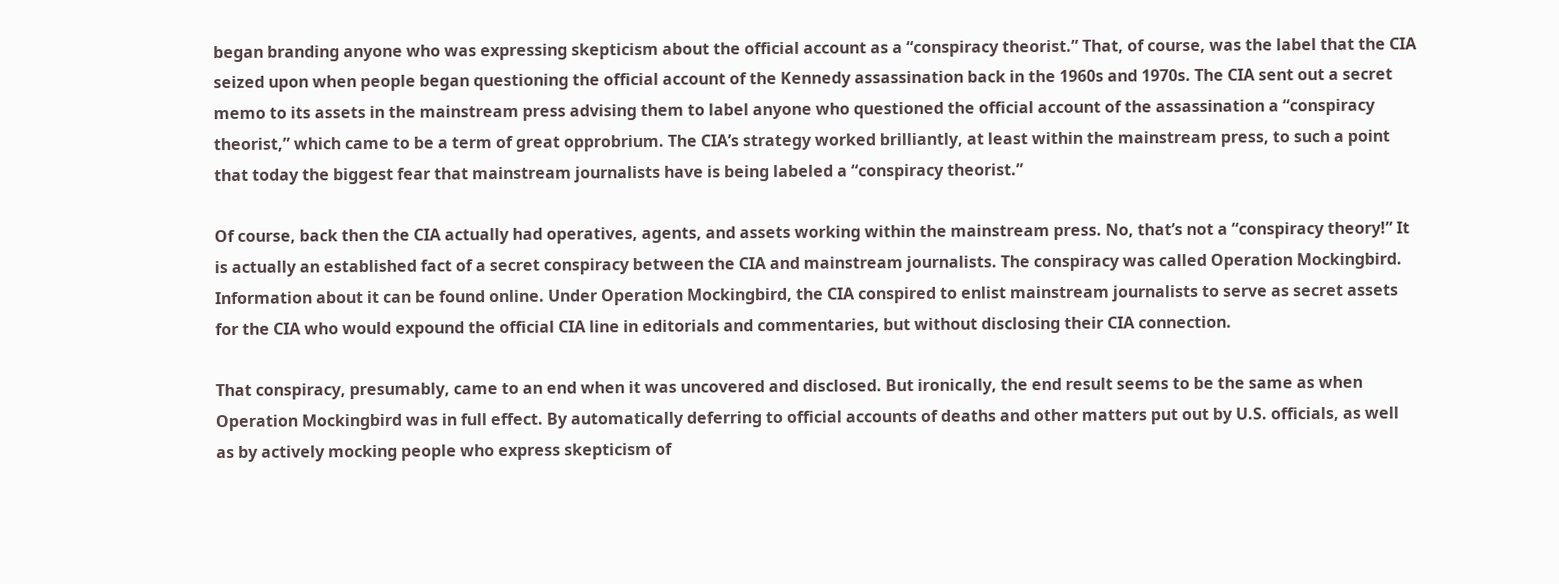began branding anyone who was expressing skepticism about the official account as a “conspiracy theorist.” That, of course, was the label that the CIA seized upon when people began questioning the official account of the Kennedy assassination back in the 1960s and 1970s. The CIA sent out a secret memo to its assets in the mainstream press advising them to label anyone who questioned the official account of the assassination a “conspiracy theorist,” which came to be a term of great opprobrium. The CIA’s strategy worked brilliantly, at least within the mainstream press, to such a point that today the biggest fear that mainstream journalists have is being labeled a “conspiracy theorist.”

Of course, back then the CIA actually had operatives, agents, and assets working within the mainstream press. No, that’s not a “conspiracy theory!” It is actually an established fact of a secret conspiracy between the CIA and mainstream journalists. The conspiracy was called Operation Mockingbird. Information about it can be found online. Under Operation Mockingbird, the CIA conspired to enlist mainstream journalists to serve as secret assets for the CIA who would expound the official CIA line in editorials and commentaries, but without disclosing their CIA connection.

That conspiracy, presumably, came to an end when it was uncovered and disclosed. But ironically, the end result seems to be the same as when Operation Mockingbird was in full effect. By automatically deferring to official accounts of deaths and other matters put out by U.S. officials, as well as by actively mocking people who express skepticism of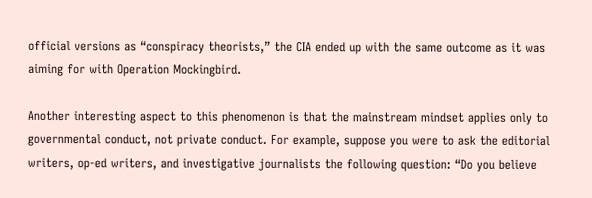official versions as “conspiracy theorists,” the CIA ended up with the same outcome as it was aiming for with Operation Mockingbird.

Another interesting aspect to this phenomenon is that the mainstream mindset applies only to governmental conduct, not private conduct. For example, suppose you were to ask the editorial writers, op-ed writers, and investigative journalists the following question: “Do you believe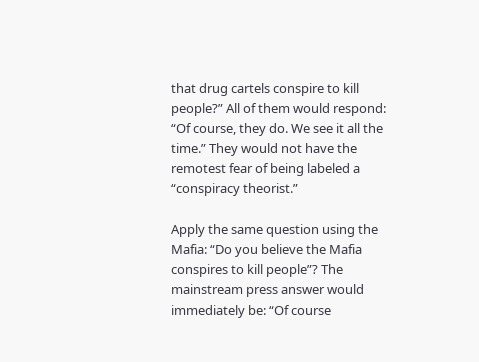that drug cartels conspire to kill people?” All of them would respond: “Of course, they do. We see it all the time.” They would not have the remotest fear of being labeled a “conspiracy theorist.”

Apply the same question using the Mafia: “Do you believe the Mafia conspires to kill people”? The mainstream press answer would immediately be: “Of course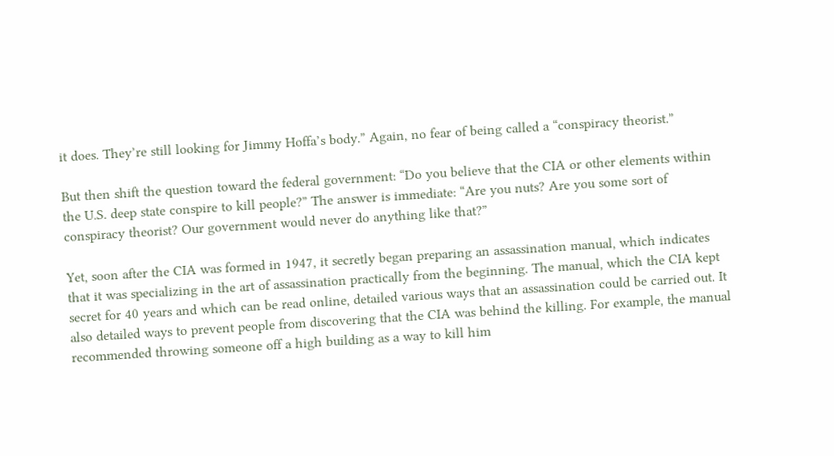it does. They’re still looking for Jimmy Hoffa’s body.” Again, no fear of being called a “conspiracy theorist.”

But then shift the question toward the federal government: “Do you believe that the CIA or other elements within the U.S. deep state conspire to kill people?” The answer is immediate: “Are you nuts? Are you some sort of conspiracy theorist? Our government would never do anything like that?”

Yet, soon after the CIA was formed in 1947, it secretly began preparing an assassination manual, which indicates that it was specializing in the art of assassination practically from the beginning. The manual, which the CIA kept secret for 40 years and which can be read online, detailed various ways that an assassination could be carried out. It also detailed ways to prevent people from discovering that the CIA was behind the killing. For example, the manual recommended throwing someone off a high building as a way to kill him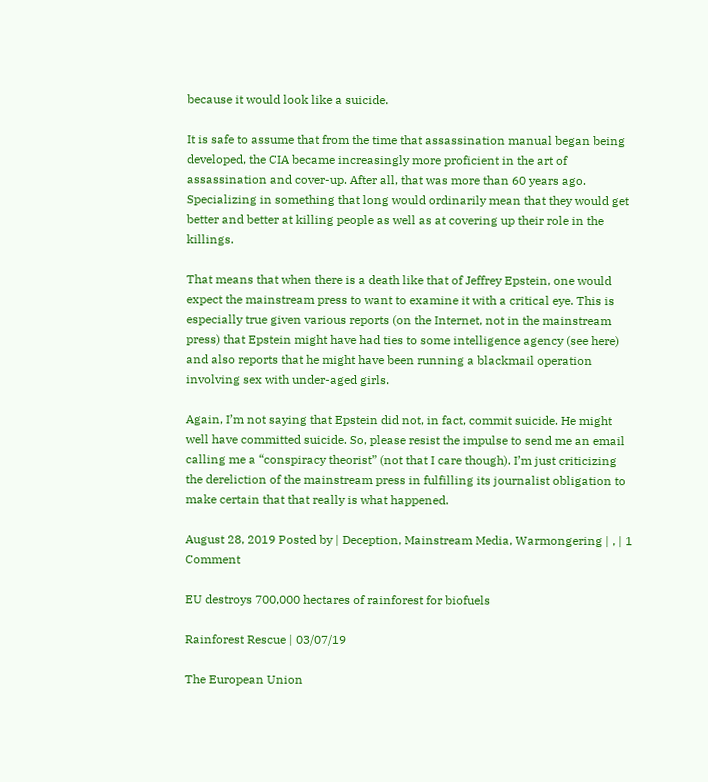because it would look like a suicide.

It is safe to assume that from the time that assassination manual began being developed, the CIA became increasingly more proficient in the art of assassination and cover-up. After all, that was more than 60 years ago. Specializing in something that long would ordinarily mean that they would get better and better at killing people as well as at covering up their role in the killings.

That means that when there is a death like that of Jeffrey Epstein, one would expect the mainstream press to want to examine it with a critical eye. This is especially true given various reports (on the Internet, not in the mainstream press) that Epstein might have had ties to some intelligence agency (see here) and also reports that he might have been running a blackmail operation involving sex with under-aged girls.

Again, I’m not saying that Epstein did not, in fact, commit suicide. He might well have committed suicide. So, please resist the impulse to send me an email calling me a “conspiracy theorist” (not that I care though). I’m just criticizing the dereliction of the mainstream press in fulfilling its journalist obligation to make certain that that really is what happened.

August 28, 2019 Posted by | Deception, Mainstream Media, Warmongering | , | 1 Comment

EU destroys 700,000 hectares of rainforest for biofuels

Rainforest Rescue | 03/07/19

The European Union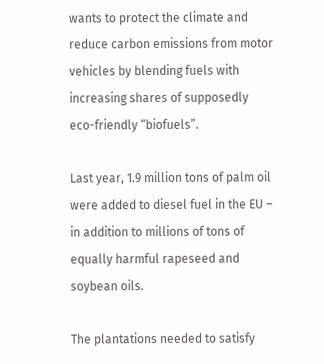wants to protect the climate and reduce carbon emissions from motor vehicles by blending fuels with increasing shares of supposedly eco-friendly “biofuels”.

Last year, 1.9 million tons of palm oil were added to diesel fuel in the EU – in addition to millions of tons of equally harmful rapeseed and soybean oils.

The plantations needed to satisfy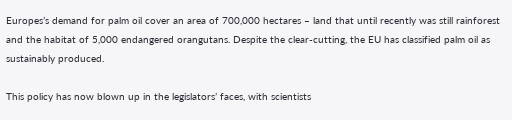Europes’s demand for palm oil cover an area of 700,000 hectares – land that until recently was still rainforest and the habitat of 5,000 endangered orangutans. Despite the clear-cutting, the EU has classified palm oil as sustainably produced.

This policy has now blown up in the legislators’ faces, with scientists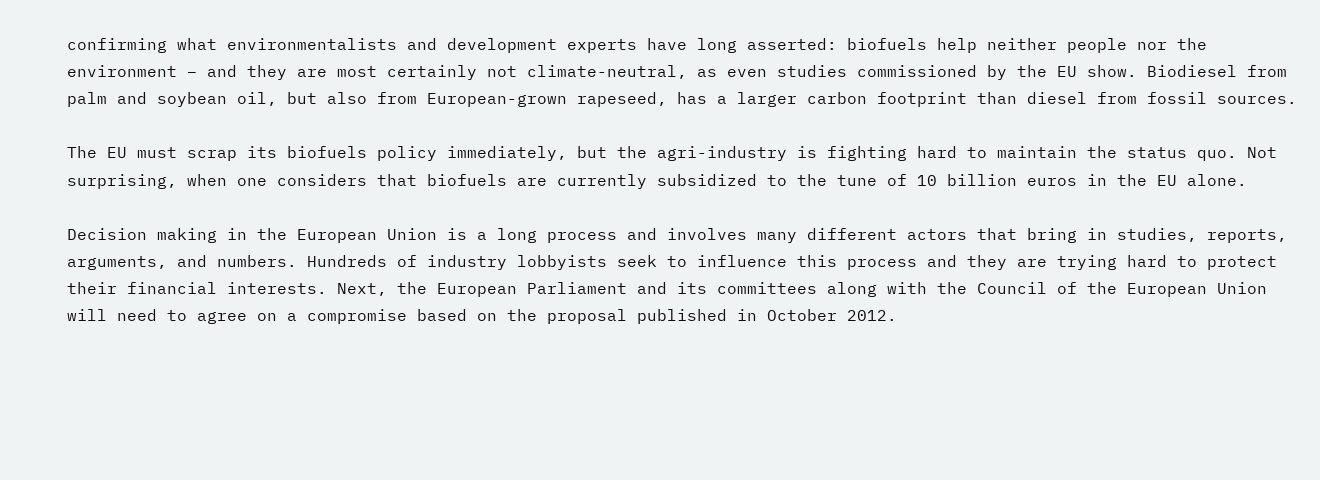confirming what environmentalists and development experts have long asserted: biofuels help neither people nor the environment – and they are most certainly not climate-neutral, as even studies commissioned by the EU show. Biodiesel from palm and soybean oil, but also from European-grown rapeseed, has a larger carbon footprint than diesel from fossil sources.

The EU must scrap its biofuels policy immediately, but the agri-industry is fighting hard to maintain the status quo. Not surprising, when one considers that biofuels are currently subsidized to the tune of 10 billion euros in the EU alone.

Decision making in the European Union is a long process and involves many different actors that bring in studies, reports, arguments, and numbers. Hundreds of industry lobbyists seek to influence this process and they are trying hard to protect their financial interests. Next, the European Parliament and its committees along with the Council of the European Union will need to agree on a compromise based on the proposal published in October 2012.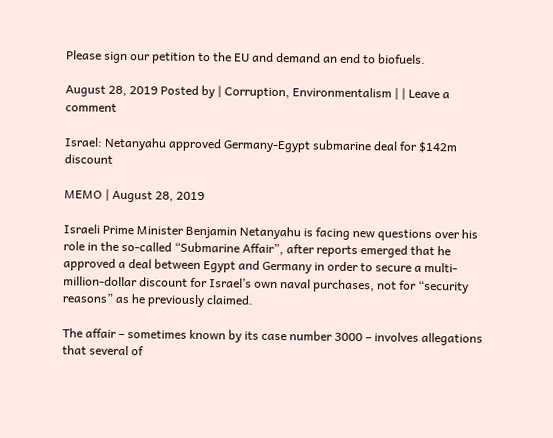Please sign our petition to the EU and demand an end to biofuels.

August 28, 2019 Posted by | Corruption, Environmentalism | | Leave a comment

Israel: Netanyahu approved Germany-Egypt submarine deal for $142m discount

MEMO | August 28, 2019

Israeli Prime Minister Benjamin Netanyahu is facing new questions over his role in the so-called “Submarine Affair”, after reports emerged that he approved a deal between Egypt and Germany in order to secure a multi-million-dollar discount for Israel’s own naval purchases, not for “security reasons” as he previously claimed.

The affair – sometimes known by its case number 3000 – involves allegations that several of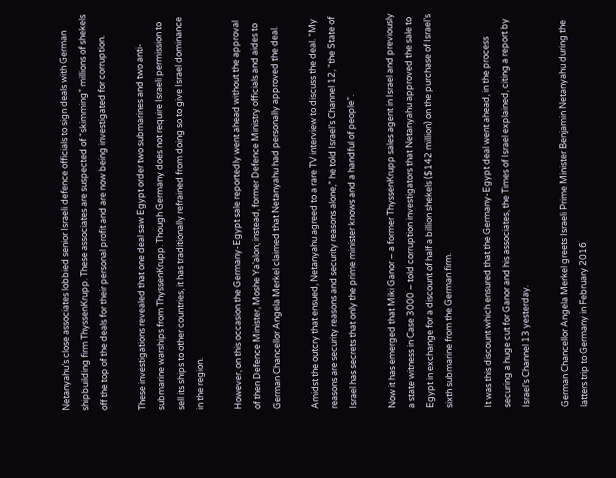Netanyahu’s close associates lobbied senior Israeli defence officials to sign deals with German shipbuilding firm ThyssenKrupp. These associates are suspected of “skimming” millions of shekels off the top of the deals for their personal profit and are now being investigated for corruption.

These investigations revealed that one deal saw Egypt order two submarines and two anti-submarine warships from ThyssenKrupp. Though Germany does not require Israeli permission to sell its ships to other countries, it has traditionally refrained from doing so to give Israel dominance in the region.

However, on this occasion the Germany-Egypt sale reportedly went ahead without the approval of then Defence Minister, Moshe Ya’alon; instead, former Defence Ministry officials and aides to German Chancellor Angela Merkel claimed that Netanyahu had personally approved the deal.

Amidst the outcry that ensued, Netanyahu agreed to a rare TV interview to discuss the deal. “My reasons are security reasons and security reasons alone,” he told Israel’s Channel 12, “the State of Israel has secrets that only the prime minister knows and a handful of people”.

Now it has emerged that Miki Ganor – a former ThyssenKrupp sales agent in Israel and previously a state witness in Case 3000 – told corruption investigators that Netanyahu approved the sale to Egypt in exchange for a discount of half a billion shekels ($142 million) on the purchase of Israel’s sixth submarine from the German firm.

It was this discount which ensured that the Germany-Egypt deal went ahead, in the process securing a huge cut for Ganor and his associates, the Times of Israel explained, citing a report by Israel’s Channel 13 yesterday.

German Chancellor Angela Merkel greets Israeli Prime Minister Benjamin Netanyahu during the latters trip to Germany in February 2016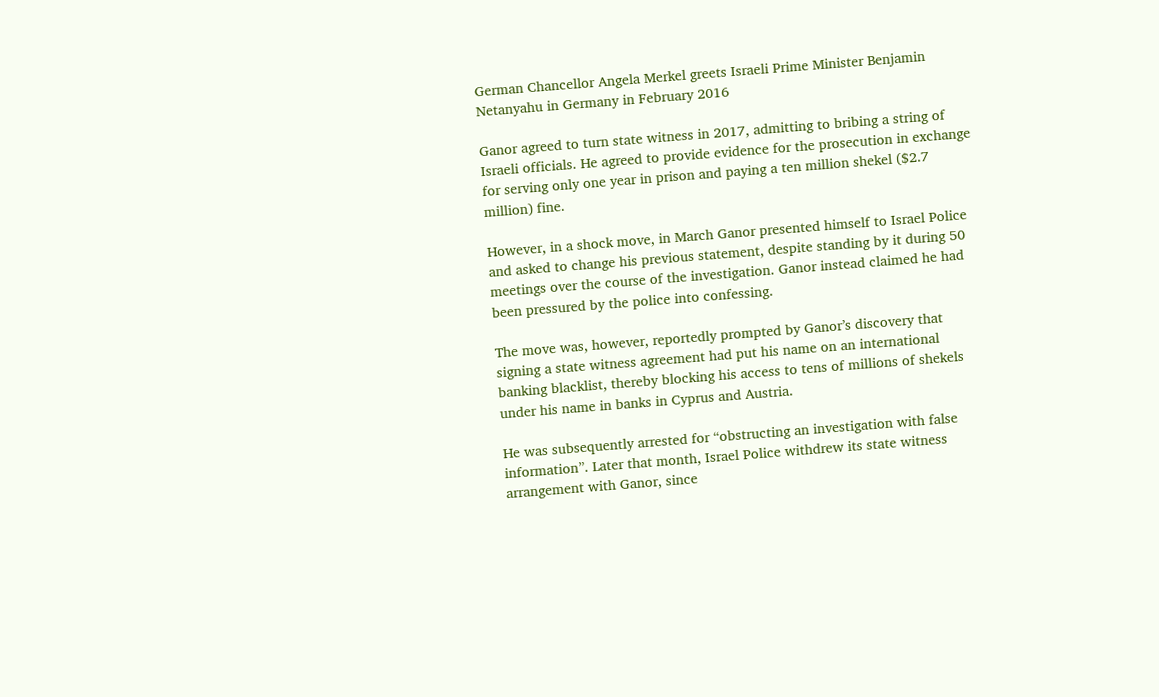German Chancellor Angela Merkel greets Israeli Prime Minister Benjamin Netanyahu in Germany in February 2016

Ganor agreed to turn state witness in 2017, admitting to bribing a string of Israeli officials. He agreed to provide evidence for the prosecution in exchange for serving only one year in prison and paying a ten million shekel ($2.7 million) fine.

However, in a shock move, in March Ganor presented himself to Israel Police and asked to change his previous statement, despite standing by it during 50 meetings over the course of the investigation. Ganor instead claimed he had been pressured by the police into confessing.

The move was, however, reportedly prompted by Ganor’s discovery that signing a state witness agreement had put his name on an international banking blacklist, thereby blocking his access to tens of millions of shekels under his name in banks in Cyprus and Austria.

He was subsequently arrested for “obstructing an investigation with false information”. Later that month, Israel Police withdrew its state witness arrangement with Ganor, since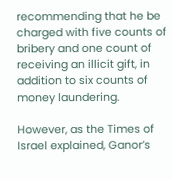recommending that he be charged with five counts of bribery and one count of receiving an illicit gift, in addition to six counts of money laundering.

However, as the Times of Israel explained, Ganor’s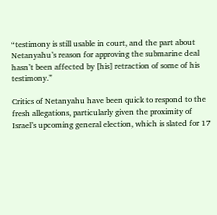“testimony is still usable in court, and the part about Netanyahu’s reason for approving the submarine deal hasn’t been affected by [his] retraction of some of his testimony.”

Critics of Netanyahu have been quick to respond to the fresh allegations, particularly given the proximity of Israel’s upcoming general election, which is slated for 17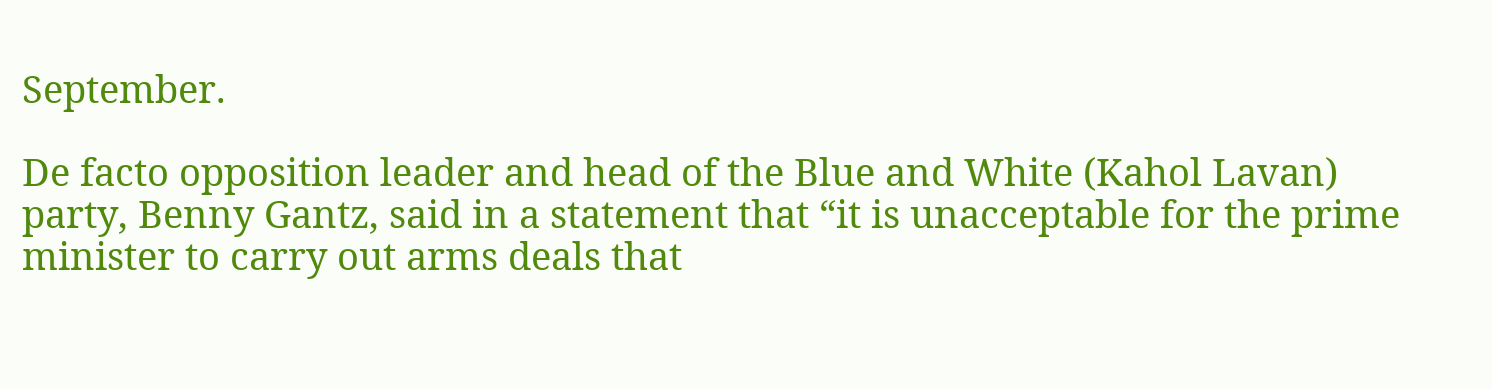September.

De facto opposition leader and head of the Blue and White (Kahol Lavan) party, Benny Gantz, said in a statement that “it is unacceptable for the prime minister to carry out arms deals that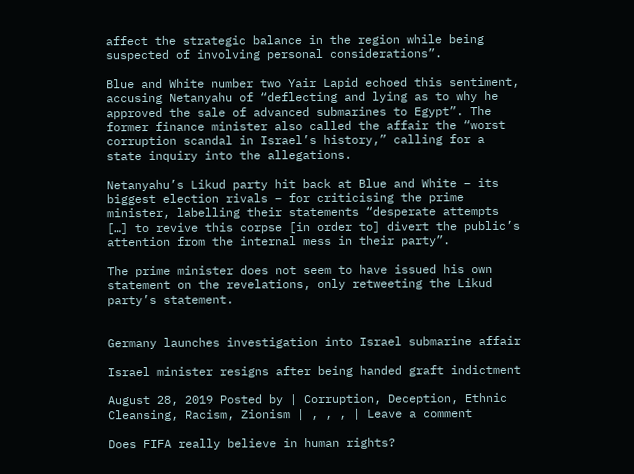affect the strategic balance in the region while being suspected of involving personal considerations”.

Blue and White number two Yair Lapid echoed this sentiment, accusing Netanyahu of “deflecting and lying as to why he approved the sale of advanced submarines to Egypt”. The former finance minister also called the affair the “worst corruption scandal in Israel’s history,” calling for a state inquiry into the allegations.

Netanyahu’s Likud party hit back at Blue and White – its biggest election rivals – for criticising the prime minister, labelling their statements “desperate attempts […] to revive this corpse [in order to] divert the public’s attention from the internal mess in their party”.

The prime minister does not seem to have issued his own statement on the revelations, only retweeting the Likud party’s statement.


Germany launches investigation into Israel submarine affair

Israel minister resigns after being handed graft indictment

August 28, 2019 Posted by | Corruption, Deception, Ethnic Cleansing, Racism, Zionism | , , , | Leave a comment

Does FIFA really believe in human rights?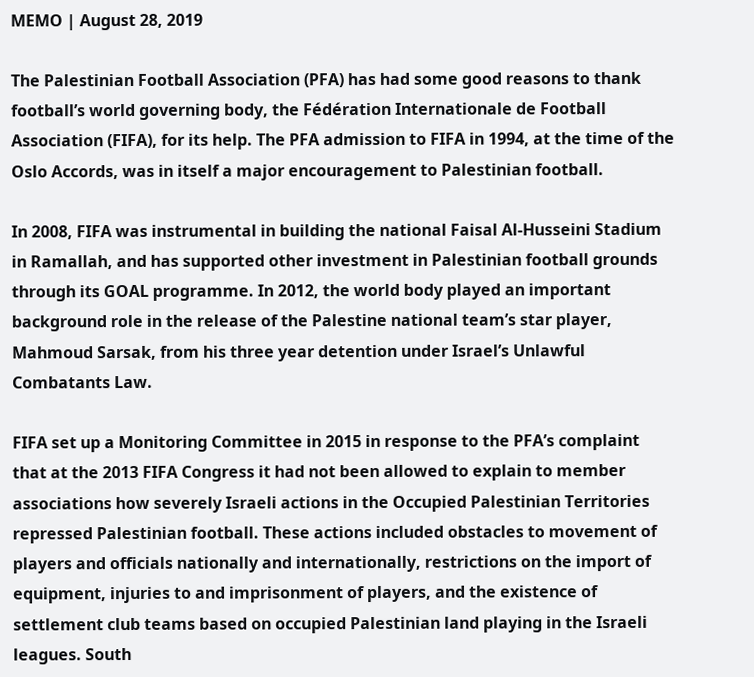MEMO | August 28, 2019

The Palestinian Football Association (PFA) has had some good reasons to thank football’s world governing body, the Fédération Internationale de Football Association (FIFA), for its help. The PFA admission to FIFA in 1994, at the time of the Oslo Accords, was in itself a major encouragement to Palestinian football.

In 2008, FIFA was instrumental in building the national Faisal Al-Husseini Stadium in Ramallah, and has supported other investment in Palestinian football grounds through its GOAL programme. In 2012, the world body played an important background role in the release of the Palestine national team’s star player, Mahmoud Sarsak, from his three year detention under Israel’s Unlawful Combatants Law.

FIFA set up a Monitoring Committee in 2015 in response to the PFA’s complaint that at the 2013 FIFA Congress it had not been allowed to explain to member associations how severely Israeli actions in the Occupied Palestinian Territories repressed Palestinian football. These actions included obstacles to movement of players and officials nationally and internationally, restrictions on the import of equipment, injuries to and imprisonment of players, and the existence of settlement club teams based on occupied Palestinian land playing in the Israeli leagues. South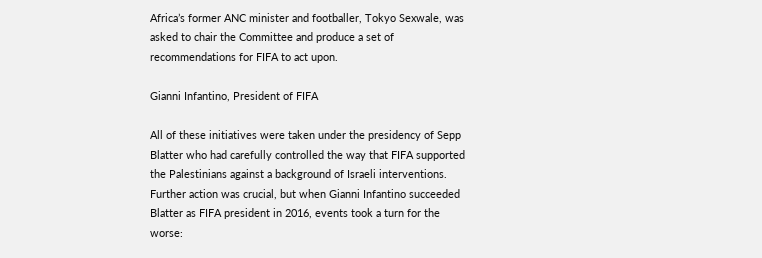Africa’s former ANC minister and footballer, Tokyo Sexwale, was asked to chair the Committee and produce a set of recommendations for FIFA to act upon.

Gianni Infantino, President of FIFA

All of these initiatives were taken under the presidency of Sepp Blatter who had carefully controlled the way that FIFA supported the Palestinians against a background of Israeli interventions. Further action was crucial, but when Gianni Infantino succeeded Blatter as FIFA president in 2016, events took a turn for the worse: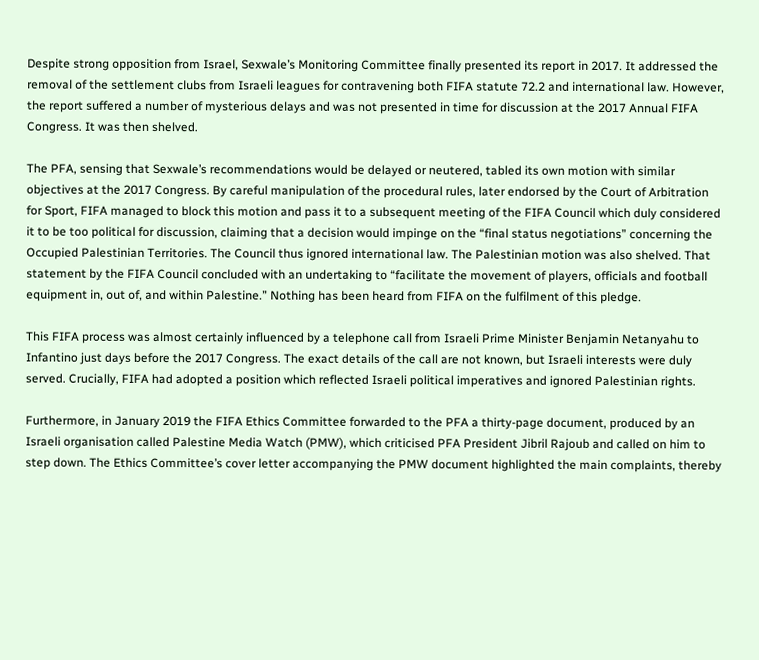Despite strong opposition from Israel, Sexwale’s Monitoring Committee finally presented its report in 2017. It addressed the removal of the settlement clubs from Israeli leagues for contravening both FIFA statute 72.2 and international law. However, the report suffered a number of mysterious delays and was not presented in time for discussion at the 2017 Annual FIFA Congress. It was then shelved.

The PFA, sensing that Sexwale’s recommendations would be delayed or neutered, tabled its own motion with similar objectives at the 2017 Congress. By careful manipulation of the procedural rules, later endorsed by the Court of Arbitration for Sport, FIFA managed to block this motion and pass it to a subsequent meeting of the FIFA Council which duly considered it to be too political for discussion, claiming that a decision would impinge on the “final status negotiations” concerning the Occupied Palestinian Territories. The Council thus ignored international law. The Palestinian motion was also shelved. That statement by the FIFA Council concluded with an undertaking to “facilitate the movement of players, officials and football equipment in, out of, and within Palestine.” Nothing has been heard from FIFA on the fulfilment of this pledge.

This FIFA process was almost certainly influenced by a telephone call from Israeli Prime Minister Benjamin Netanyahu to Infantino just days before the 2017 Congress. The exact details of the call are not known, but Israeli interests were duly served. Crucially, FIFA had adopted a position which reflected Israeli political imperatives and ignored Palestinian rights.

Furthermore, in January 2019 the FIFA Ethics Committee forwarded to the PFA a thirty-page document, produced by an Israeli organisation called Palestine Media Watch (PMW), which criticised PFA President Jibril Rajoub and called on him to step down. The Ethics Committee’s cover letter accompanying the PMW document highlighted the main complaints, thereby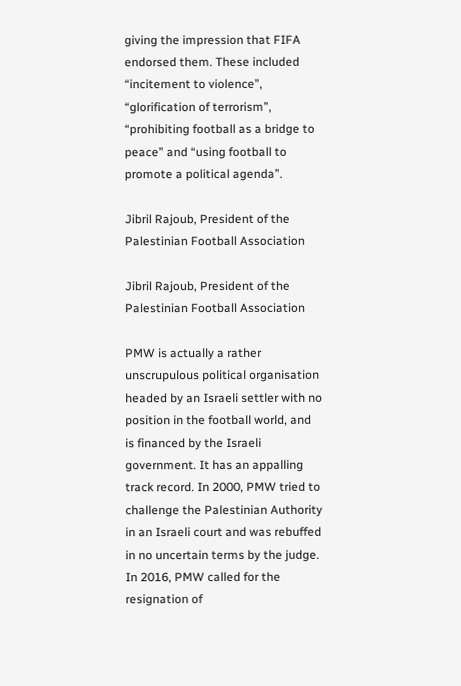giving the impression that FIFA endorsed them. These included “incitement to violence”, “glorification of terrorism”, “prohibiting football as a bridge to peace” and “using football to promote a political agenda”.

Jibril Rajoub, President of the Palestinian Football Association

Jibril Rajoub, President of the Palestinian Football Association

PMW is actually a rather unscrupulous political organisation headed by an Israeli settler with no position in the football world, and is financed by the Israeli government. It has an appalling track record. In 2000, PMW tried to challenge the Palestinian Authority in an Israeli court and was rebuffed in no uncertain terms by the judge. In 2016, PMW called for the resignation of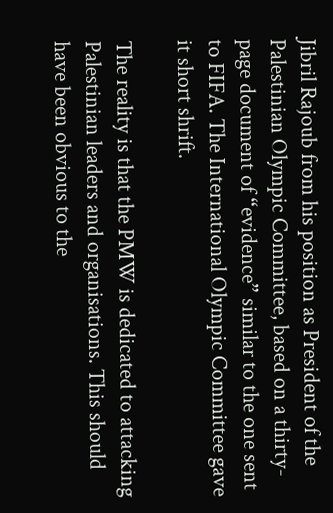Jibril Rajoub from his position as President of the Palestinian Olympic Committee, based on a thirty-page document of “evidence” similar to the one sent to FIFA. The International Olympic Committee gave it short shrift.

The reality is that the PMW is dedicated to attacking Palestinian leaders and organisations. This should have been obvious to the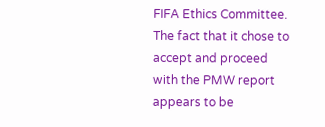FIFA Ethics Committee. The fact that it chose to accept and proceed with the PMW report appears to be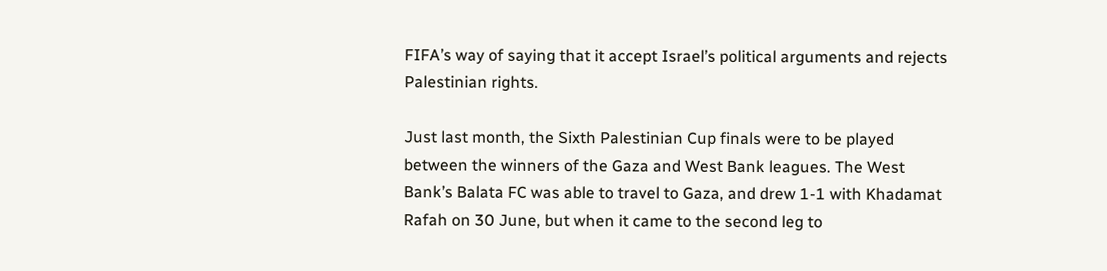FIFA’s way of saying that it accept Israel’s political arguments and rejects Palestinian rights.

Just last month, the Sixth Palestinian Cup finals were to be played between the winners of the Gaza and West Bank leagues. The West Bank’s Balata FC was able to travel to Gaza, and drew 1-1 with Khadamat Rafah on 30 June, but when it came to the second leg to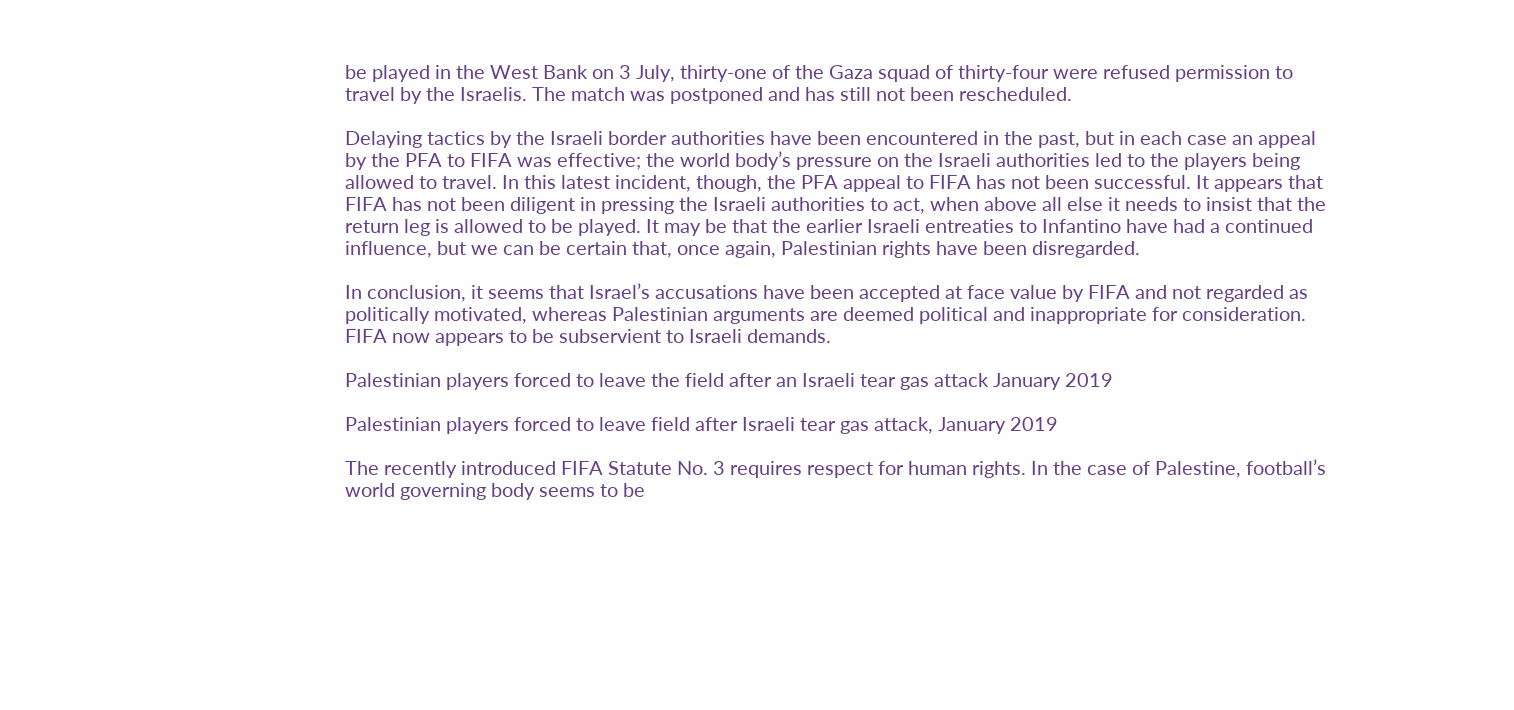be played in the West Bank on 3 July, thirty-one of the Gaza squad of thirty-four were refused permission to travel by the Israelis. The match was postponed and has still not been rescheduled.

Delaying tactics by the Israeli border authorities have been encountered in the past, but in each case an appeal by the PFA to FIFA was effective; the world body’s pressure on the Israeli authorities led to the players being allowed to travel. In this latest incident, though, the PFA appeal to FIFA has not been successful. It appears that FIFA has not been diligent in pressing the Israeli authorities to act, when above all else it needs to insist that the return leg is allowed to be played. It may be that the earlier Israeli entreaties to Infantino have had a continued influence, but we can be certain that, once again, Palestinian rights have been disregarded.

In conclusion, it seems that Israel’s accusations have been accepted at face value by FIFA and not regarded as politically motivated, whereas Palestinian arguments are deemed political and inappropriate for consideration. FIFA now appears to be subservient to Israeli demands.

Palestinian players forced to leave the field after an Israeli tear gas attack January 2019

Palestinian players forced to leave field after Israeli tear gas attack, January 2019

The recently introduced FIFA Statute No. 3 requires respect for human rights. In the case of Palestine, football’s world governing body seems to be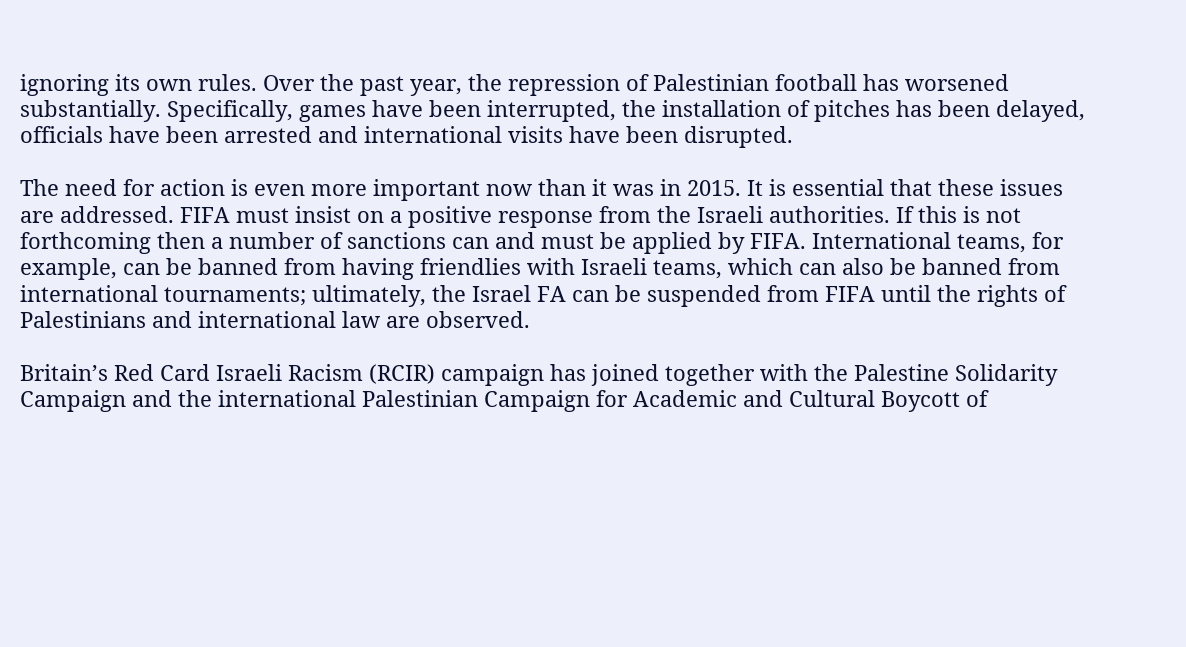ignoring its own rules. Over the past year, the repression of Palestinian football has worsened substantially. Specifically, games have been interrupted, the installation of pitches has been delayed, officials have been arrested and international visits have been disrupted.

The need for action is even more important now than it was in 2015. It is essential that these issues are addressed. FIFA must insist on a positive response from the Israeli authorities. If this is not forthcoming then a number of sanctions can and must be applied by FIFA. International teams, for example, can be banned from having friendlies with Israeli teams, which can also be banned from international tournaments; ultimately, the Israel FA can be suspended from FIFA until the rights of Palestinians and international law are observed.

Britain’s Red Card Israeli Racism (RCIR) campaign has joined together with the Palestine Solidarity Campaign and the international Palestinian Campaign for Academic and Cultural Boycott of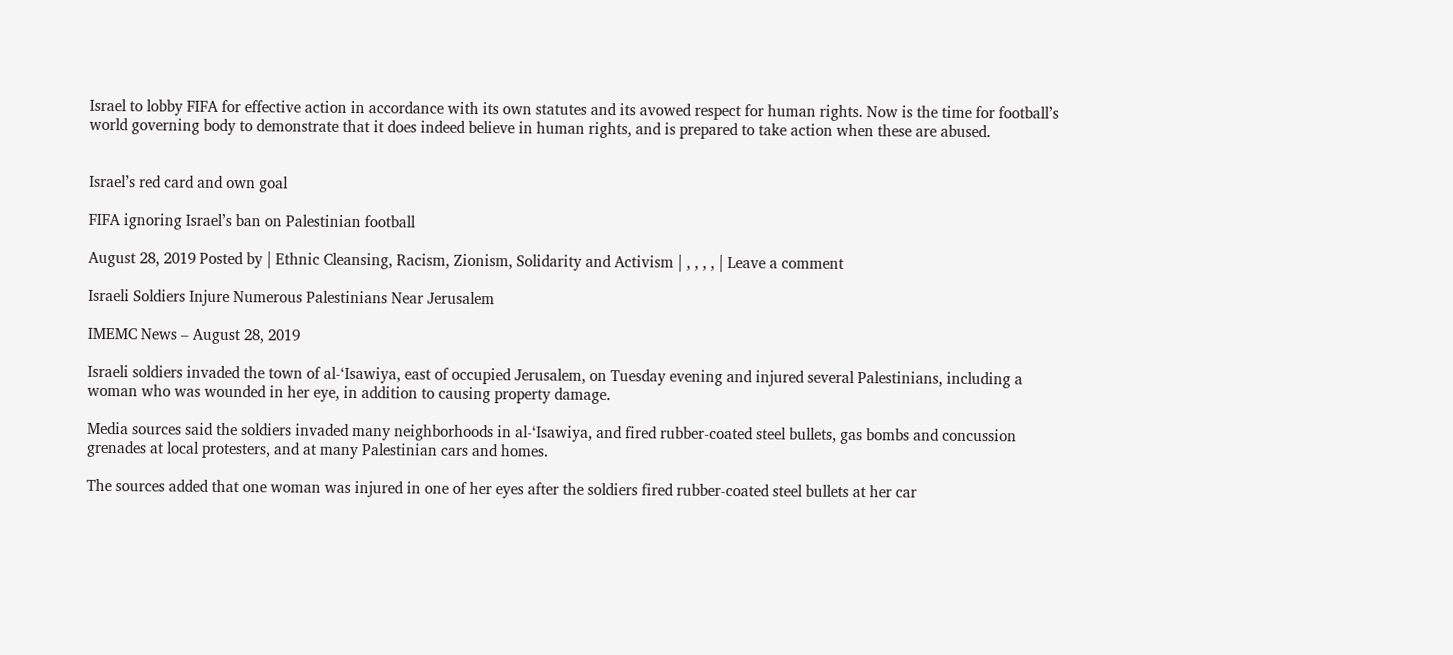Israel to lobby FIFA for effective action in accordance with its own statutes and its avowed respect for human rights. Now is the time for football’s world governing body to demonstrate that it does indeed believe in human rights, and is prepared to take action when these are abused.


Israel’s red card and own goal

FIFA ignoring Israel’s ban on Palestinian football

August 28, 2019 Posted by | Ethnic Cleansing, Racism, Zionism, Solidarity and Activism | , , , , | Leave a comment

Israeli Soldiers Injure Numerous Palestinians Near Jerusalem

IMEMC News – August 28, 2019

Israeli soldiers invaded the town of al-‘Isawiya, east of occupied Jerusalem, on Tuesday evening and injured several Palestinians, including a woman who was wounded in her eye, in addition to causing property damage.

Media sources said the soldiers invaded many neighborhoods in al-‘Isawiya, and fired rubber-coated steel bullets, gas bombs and concussion grenades at local protesters, and at many Palestinian cars and homes.

The sources added that one woman was injured in one of her eyes after the soldiers fired rubber-coated steel bullets at her car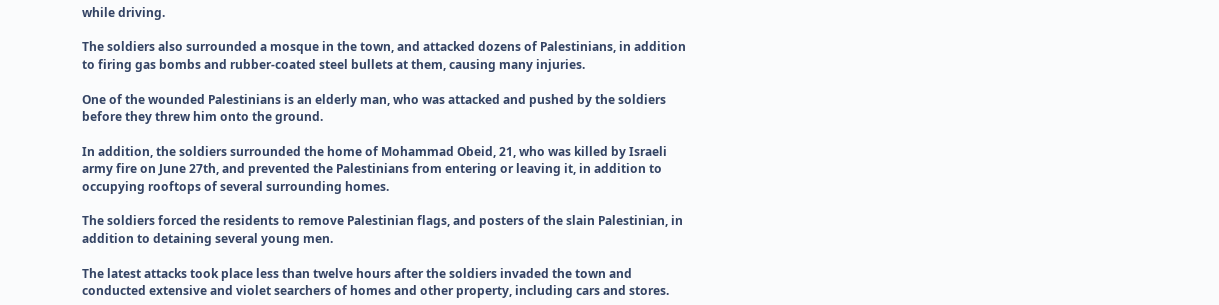while driving.

The soldiers also surrounded a mosque in the town, and attacked dozens of Palestinians, in addition to firing gas bombs and rubber-coated steel bullets at them, causing many injuries.

One of the wounded Palestinians is an elderly man, who was attacked and pushed by the soldiers before they threw him onto the ground.

In addition, the soldiers surrounded the home of Mohammad Obeid, 21, who was killed by Israeli army fire on June 27th, and prevented the Palestinians from entering or leaving it, in addition to occupying rooftops of several surrounding homes.

The soldiers forced the residents to remove Palestinian flags, and posters of the slain Palestinian, in addition to detaining several young men.

The latest attacks took place less than twelve hours after the soldiers invaded the town and conducted extensive and violet searchers of homes and other property, including cars and stores.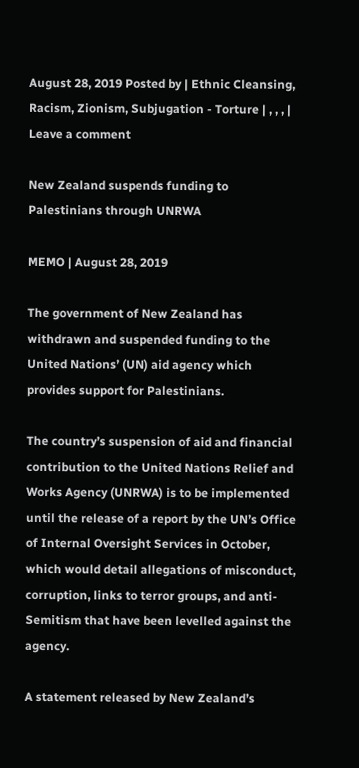August 28, 2019 Posted by | Ethnic Cleansing, Racism, Zionism, Subjugation - Torture | , , , | Leave a comment

New Zealand suspends funding to Palestinians through UNRWA

MEMO | August 28, 2019

The government of New Zealand has withdrawn and suspended funding to the United Nations’ (UN) aid agency which provides support for Palestinians.

The country’s suspension of aid and financial contribution to the United Nations Relief and Works Agency (UNRWA) is to be implemented until the release of a report by the UN’s Office of Internal Oversight Services in October, which would detail allegations of misconduct, corruption, links to terror groups, and anti-Semitism that have been levelled against the agency.

A statement released by New Zealand’s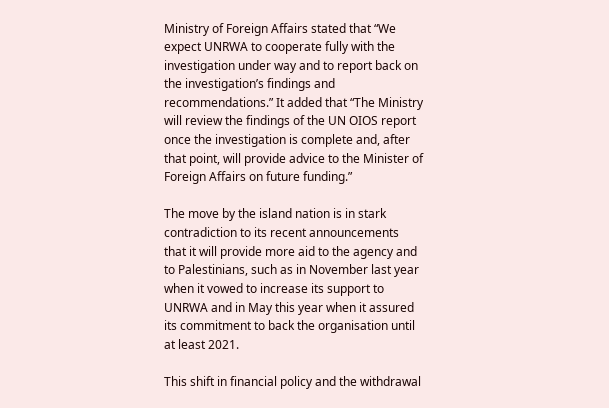Ministry of Foreign Affairs stated that “We expect UNRWA to cooperate fully with the investigation under way and to report back on the investigation’s findings and recommendations.” It added that “The Ministry will review the findings of the UN OIOS report once the investigation is complete and, after that point, will provide advice to the Minister of Foreign Affairs on future funding.”

The move by the island nation is in stark contradiction to its recent announcements that it will provide more aid to the agency and to Palestinians, such as in November last year when it vowed to increase its support to UNRWA and in May this year when it assured its commitment to back the organisation until at least 2021.

This shift in financial policy and the withdrawal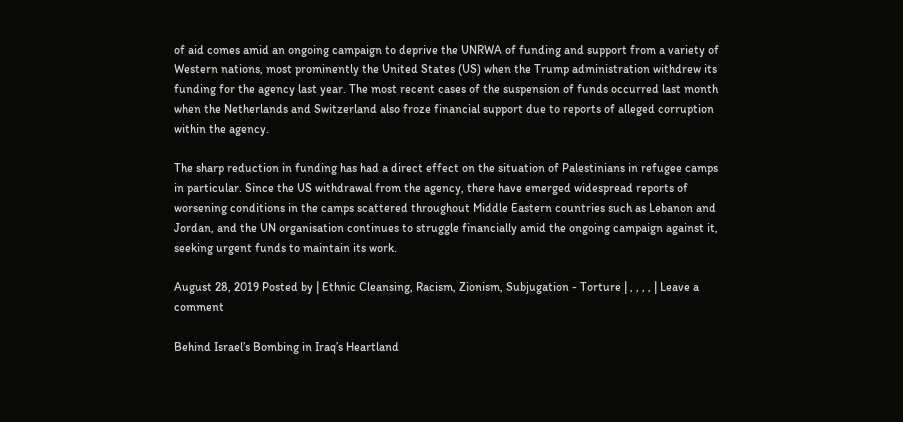of aid comes amid an ongoing campaign to deprive the UNRWA of funding and support from a variety of Western nations, most prominently the United States (US) when the Trump administration withdrew its funding for the agency last year. The most recent cases of the suspension of funds occurred last month when the Netherlands and Switzerland also froze financial support due to reports of alleged corruption within the agency.

The sharp reduction in funding has had a direct effect on the situation of Palestinians in refugee camps in particular. Since the US withdrawal from the agency, there have emerged widespread reports of worsening conditions in the camps scattered throughout Middle Eastern countries such as Lebanon and Jordan, and the UN organisation continues to struggle financially amid the ongoing campaign against it, seeking urgent funds to maintain its work.

August 28, 2019 Posted by | Ethnic Cleansing, Racism, Zionism, Subjugation - Torture | , , , , | Leave a comment

Behind Israel’s Bombing in Iraq’s Heartland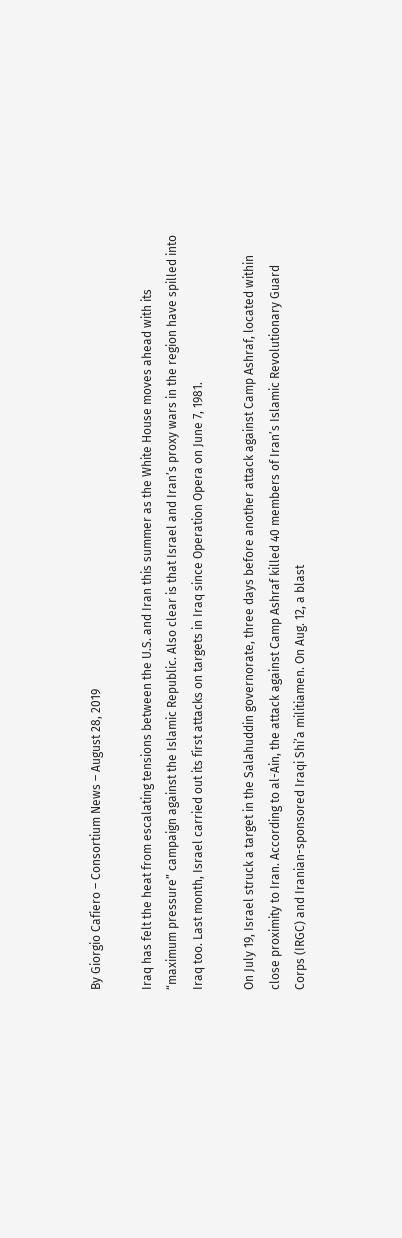By Giorgio Cafiero – Consortium News – August 28, 2019

Iraq has felt the heat from escalating tensions between the U.S. and Iran this summer as the White House moves ahead with its “maximum pressure” campaign against the Islamic Republic. Also clear is that Israel and Iran’s proxy wars in the region have spilled into Iraq too. Last month, Israel carried out its first attacks on targets in Iraq since Operation Opera on June 7, 1981.

On July 19, Israel struck a target in the Salahuddin governorate, three days before another attack against Camp Ashraf, located within close proximity to Iran. According to al-Ain, the attack against Camp Ashraf killed 40 members of Iran’s Islamic Revolutionary Guard Corps (IRGC) and Iranian-sponsored Iraqi Shi’a militiamen. On Aug. 12, a blast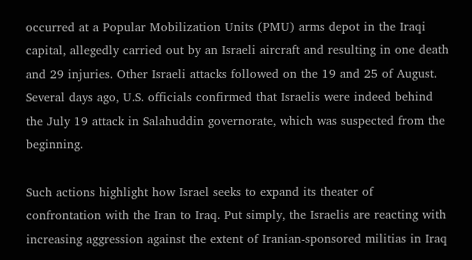occurred at a Popular Mobilization Units (PMU) arms depot in the Iraqi capital, allegedly carried out by an Israeli aircraft and resulting in one death and 29 injuries. Other Israeli attacks followed on the 19 and 25 of August. Several days ago, U.S. officials confirmed that Israelis were indeed behind the July 19 attack in Salahuddin governorate, which was suspected from the beginning.

Such actions highlight how Israel seeks to expand its theater of confrontation with the Iran to Iraq. Put simply, the Israelis are reacting with increasing aggression against the extent of Iranian-sponsored militias in Iraq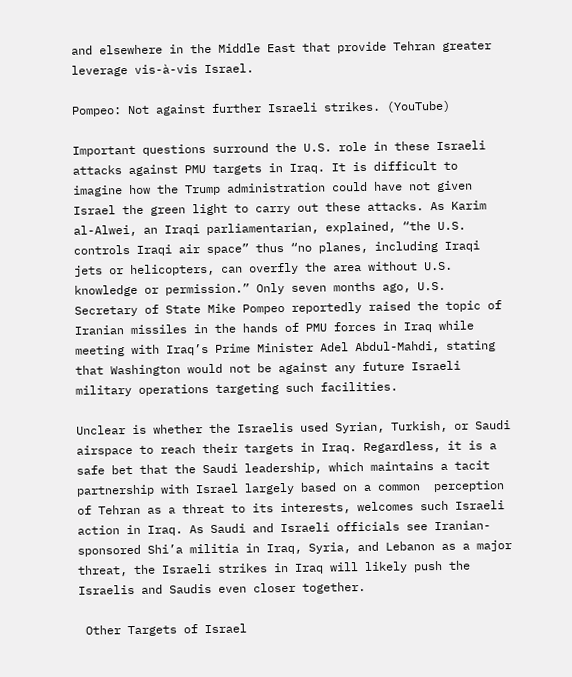and elsewhere in the Middle East that provide Tehran greater leverage vis-à-vis Israel.

Pompeo: Not against further Israeli strikes. (YouTube)

Important questions surround the U.S. role in these Israeli attacks against PMU targets in Iraq. It is difficult to imagine how the Trump administration could have not given Israel the green light to carry out these attacks. As Karim al-Alwei, an Iraqi parliamentarian, explained, “the U.S. controls Iraqi air space” thus “no planes, including Iraqi jets or helicopters, can overfly the area without U.S. knowledge or permission.” Only seven months ago, U.S. Secretary of State Mike Pompeo reportedly raised the topic of Iranian missiles in the hands of PMU forces in Iraq while meeting with Iraq’s Prime Minister Adel Abdul-Mahdi, stating that Washington would not be against any future Israeli military operations targeting such facilities.

Unclear is whether the Israelis used Syrian, Turkish, or Saudi airspace to reach their targets in Iraq. Regardless, it is a safe bet that the Saudi leadership, which maintains a tacit partnership with Israel largely based on a common  perception of Tehran as a threat to its interests, welcomes such Israeli action in Iraq. As Saudi and Israeli officials see Iranian-sponsored Shi’a militia in Iraq, Syria, and Lebanon as a major threat, the Israeli strikes in Iraq will likely push the Israelis and Saudis even closer together.

 Other Targets of Israel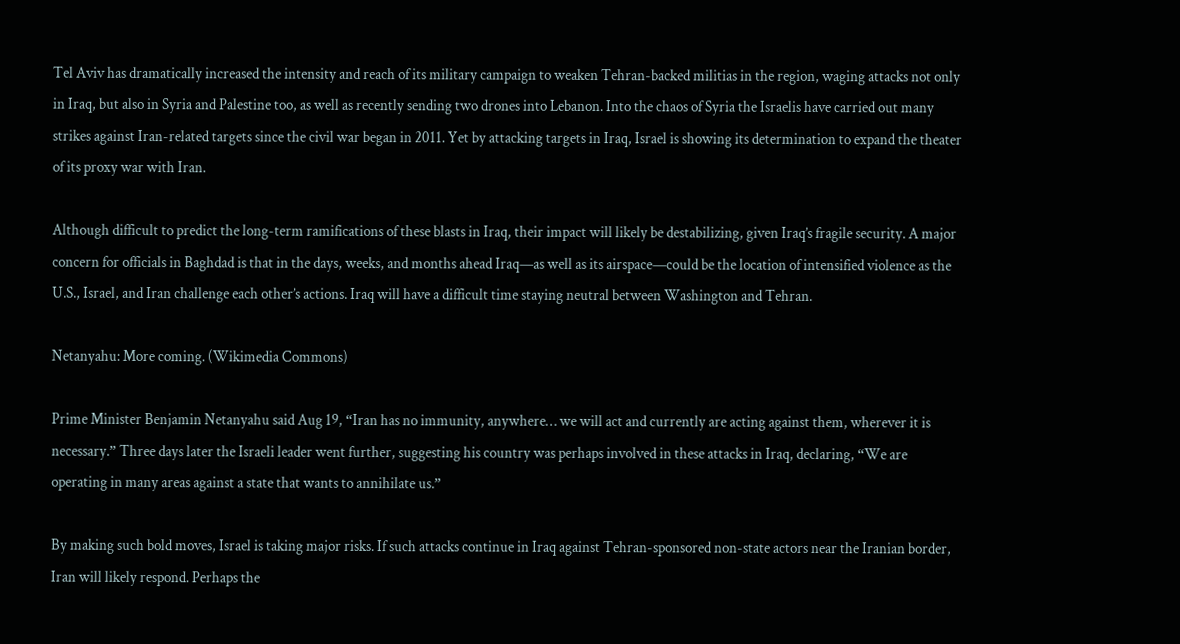Tel Aviv has dramatically increased the intensity and reach of its military campaign to weaken Tehran-backed militias in the region, waging attacks not only in Iraq, but also in Syria and Palestine too, as well as recently sending two drones into Lebanon. Into the chaos of Syria the Israelis have carried out many strikes against Iran-related targets since the civil war began in 2011. Yet by attacking targets in Iraq, Israel is showing its determination to expand the theater of its proxy war with Iran.

Although difficult to predict the long-term ramifications of these blasts in Iraq, their impact will likely be destabilizing, given Iraq’s fragile security. A major concern for officials in Baghdad is that in the days, weeks, and months ahead Iraq—as well as its airspace—could be the location of intensified violence as the U.S., Israel, and Iran challenge each other’s actions. Iraq will have a difficult time staying neutral between Washington and Tehran.

Netanyahu: More coming. (Wikimedia Commons)

Prime Minister Benjamin Netanyahu said Aug 19, “Iran has no immunity, anywhere… we will act and currently are acting against them, wherever it is necessary.” Three days later the Israeli leader went further, suggesting his country was perhaps involved in these attacks in Iraq, declaring, “We are operating in many areas against a state that wants to annihilate us.”

By making such bold moves, Israel is taking major risks. If such attacks continue in Iraq against Tehran-sponsored non-state actors near the Iranian border, Iran will likely respond. Perhaps the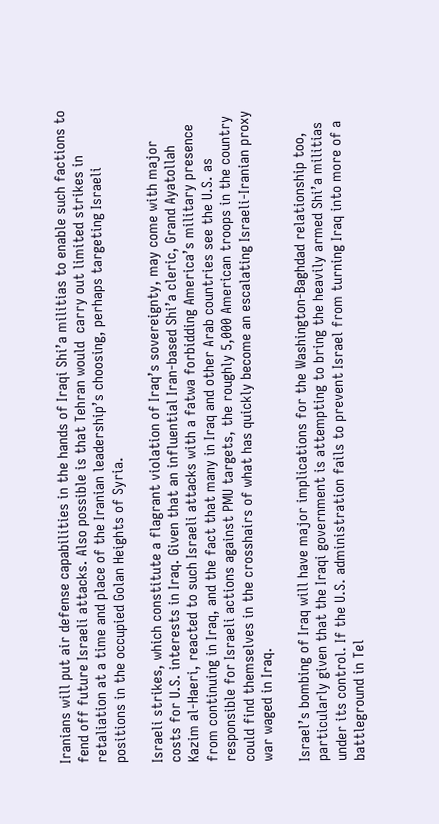Iranians will put air defense capabilities in the hands of Iraqi Shi’a militias to enable such factions to fend off future Israeli attacks. Also possible is that Tehran would  carry out limited strikes in retaliation at a time and place of the Iranian leadership’s choosing, perhaps targeting Israeli positions in the occupied Golan Heights of Syria.

Israeli strikes, which constitute a flagrant violation of Iraq’s sovereignty, may come with major costs for U.S. interests in Iraq. Given that an influential Iran-based Shi’a cleric, Grand Ayatollah Kazim al-Haeri, reacted to such Israeli attacks with a fatwa forbidding America’s military presence from continuing in Iraq, and the fact that many in Iraq and other Arab countries see the U.S. as responsible for Israeli actions against PMU targets, the roughly 5,000 American troops in the country could find themselves in the crosshairs of what has quickly become an escalating Israeli-Iranian proxy war waged in Iraq.

Israel’s bombing of Iraq will have major implications for the Washington-Baghdad relationship too, particularly given that the Iraqi government is attempting to bring the heavily armed Shi’a militias under its control. If the U.S. administration fails to prevent Israel from turning Iraq into more of a battleground in Tel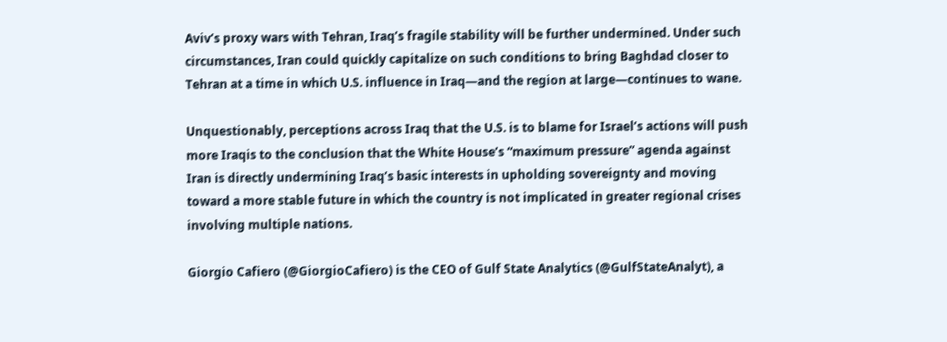Aviv’s proxy wars with Tehran, Iraq’s fragile stability will be further undermined. Under such circumstances, Iran could quickly capitalize on such conditions to bring Baghdad closer to Tehran at a time in which U.S. influence in Iraq—and the region at large—continues to wane.

Unquestionably, perceptions across Iraq that the U.S. is to blame for Israel’s actions will push more Iraqis to the conclusion that the White House’s “maximum pressure” agenda against Iran is directly undermining Iraq’s basic interests in upholding sovereignty and moving toward a more stable future in which the country is not implicated in greater regional crises involving multiple nations.

Giorgio Cafiero (@GiorgioCafiero) is the CEO of Gulf State Analytics (@GulfStateAnalyt), a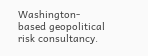Washington-based geopolitical risk consultancy.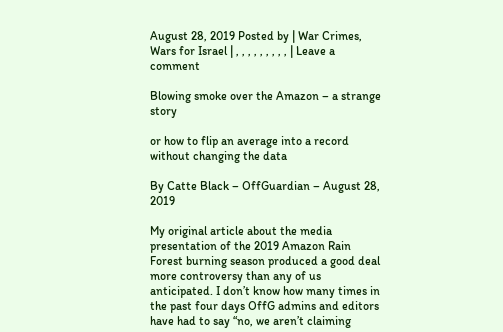August 28, 2019 Posted by | War Crimes, Wars for Israel | , , , , , , , , , | Leave a comment

Blowing smoke over the Amazon – a strange story

or how to flip an average into a record without changing the data

By Catte Black – OffGuardian – August 28, 2019

My original article about the media presentation of the 2019 Amazon Rain Forest burning season produced a good deal more controversy than any of us anticipated. I don’t know how many times in the past four days OffG admins and editors have had to say “no, we aren’t claiming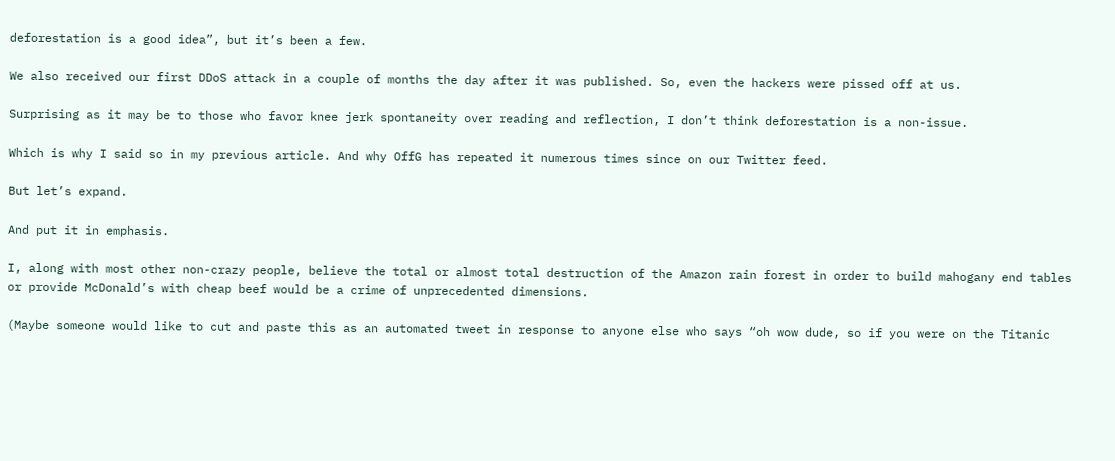deforestation is a good idea”, but it’s been a few.

We also received our first DDoS attack in a couple of months the day after it was published. So, even the hackers were pissed off at us.

Surprising as it may be to those who favor knee jerk spontaneity over reading and reflection, I don’t think deforestation is a non-issue.

Which is why I said so in my previous article. And why OffG has repeated it numerous times since on our Twitter feed.

But let’s expand.

And put it in emphasis.

I, along with most other non-crazy people, believe the total or almost total destruction of the Amazon rain forest in order to build mahogany end tables or provide McDonald’s with cheap beef would be a crime of unprecedented dimensions.

(Maybe someone would like to cut and paste this as an automated tweet in response to anyone else who says “oh wow dude, so if you were on the Titanic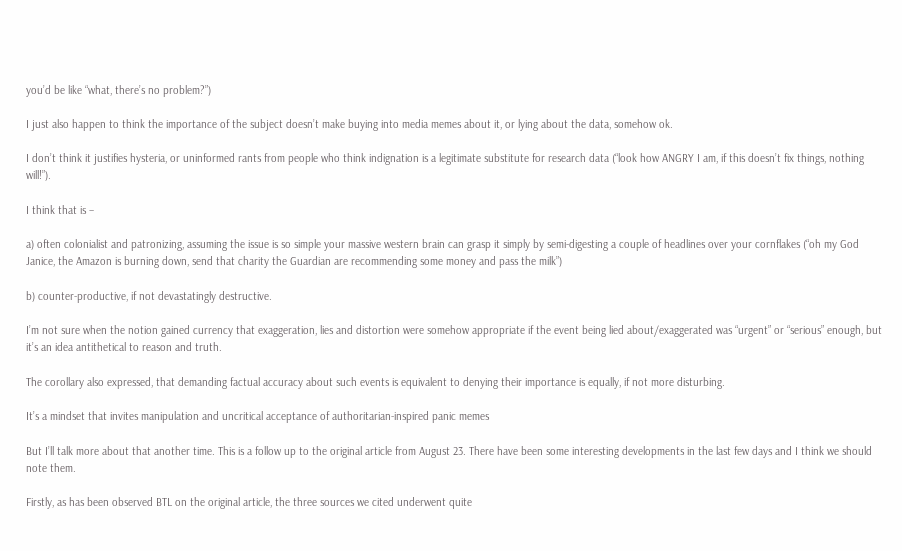you’d be like “what, there’s no problem?”)

I just also happen to think the importance of the subject doesn’t make buying into media memes about it, or lying about the data, somehow ok.

I don’t think it justifies hysteria, or uninformed rants from people who think indignation is a legitimate substitute for research data (“look how ANGRY I am, if this doesn’t fix things, nothing will!”).

I think that is –

a) often colonialist and patronizing, assuming the issue is so simple your massive western brain can grasp it simply by semi-digesting a couple of headlines over your cornflakes (“oh my God Janice, the Amazon is burning down, send that charity the Guardian are recommending some money and pass the milk”)

b) counter-productive, if not devastatingly destructive.

I’m not sure when the notion gained currency that exaggeration, lies and distortion were somehow appropriate if the event being lied about/exaggerated was “urgent” or “serious” enough, but it’s an idea antithetical to reason and truth.

The corollary also expressed, that demanding factual accuracy about such events is equivalent to denying their importance is equally, if not more disturbing.

It’s a mindset that invites manipulation and uncritical acceptance of authoritarian-inspired panic memes

But I’ll talk more about that another time. This is a follow up to the original article from August 23. There have been some interesting developments in the last few days and I think we should note them.

Firstly, as has been observed BTL on the original article, the three sources we cited underwent quite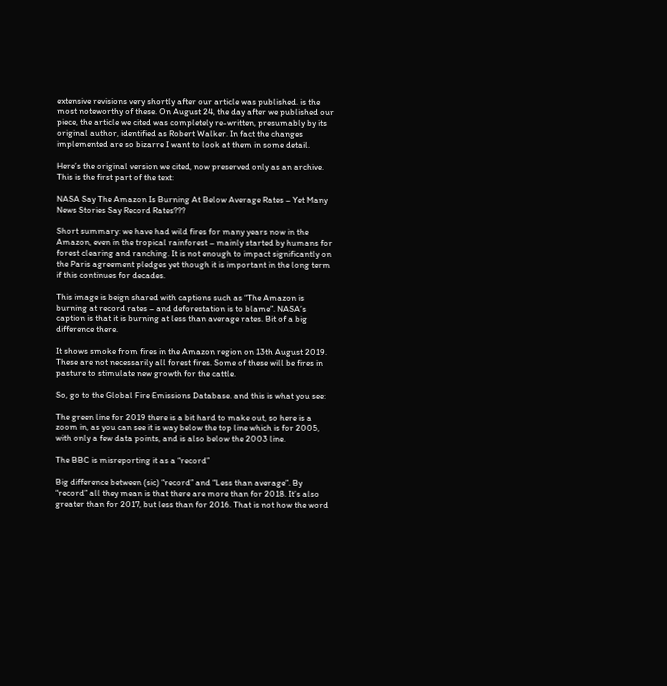extensive revisions very shortly after our article was published. is the most noteworthy of these. On August 24, the day after we published our piece, the article we cited was completely re-written, presumably by its original author, identified as Robert Walker. In fact the changes implemented are so bizarre I want to look at them in some detail.

Here’s the original version we cited, now preserved only as an archive. This is the first part of the text:

NASA Say The Amazon Is Burning At Below Average Rates – Yet Many News Stories Say Record Rates???

Short summary: we have had wild fires for many years now in the Amazon, even in the tropical rainforest – mainly started by humans for forest clearing and ranching. It is not enough to impact significantly on the Paris agreement pledges yet though it is important in the long term if this continues for decades.

This image is beign shared with captions such as “The Amazon is burning at record rates – and deforestation is to blame”. NASA’s caption is that it is burning at less than average rates. Bit of a big difference there.

It shows smoke from fires in the Amazon region on 13th August 2019. These are not necessarily all forest fires. Some of these will be fires in pasture to stimulate new growth for the cattle.

So, go to the Global Fire Emissions Database. and this is what you see:

The green line for 2019 there is a bit hard to make out, so here is a zoom in, as you can see it is way below the top line which is for 2005, with only a few data points, and is also below the 2003 line.

The BBC is misreporting it as a “record”

Big difference between (sic) “record” and “Less than average”. By “record” all they mean is that there are more than for 2018. It’s also greater than for 2017, but less than for 2016. That is not how the word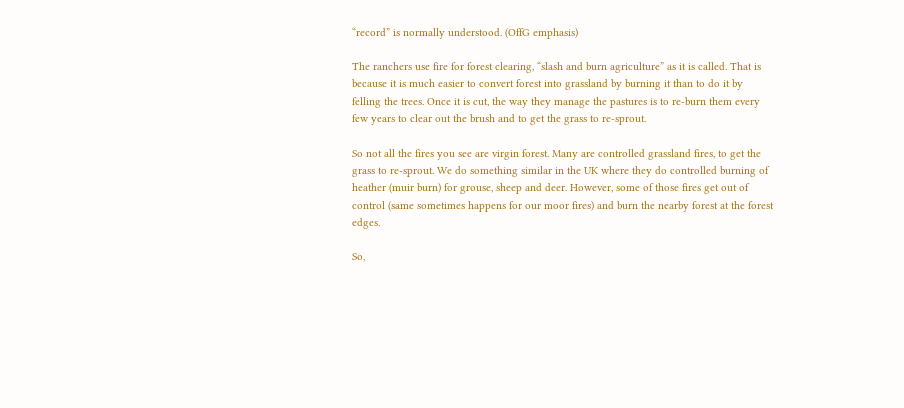“record” is normally understood. (OffG emphasis)

The ranchers use fire for forest clearing, “slash and burn agriculture” as it is called. That is because it is much easier to convert forest into grassland by burning it than to do it by felling the trees. Once it is cut, the way they manage the pastures is to re-burn them every few years to clear out the brush and to get the grass to re-sprout.

So not all the fires you see are virgin forest. Many are controlled grassland fires, to get the grass to re-sprout. We do something similar in the UK where they do controlled burning of heather (muir burn) for grouse, sheep and deer. However, some of those fires get out of control (same sometimes happens for our moor fires) and burn the nearby forest at the forest edges.

So,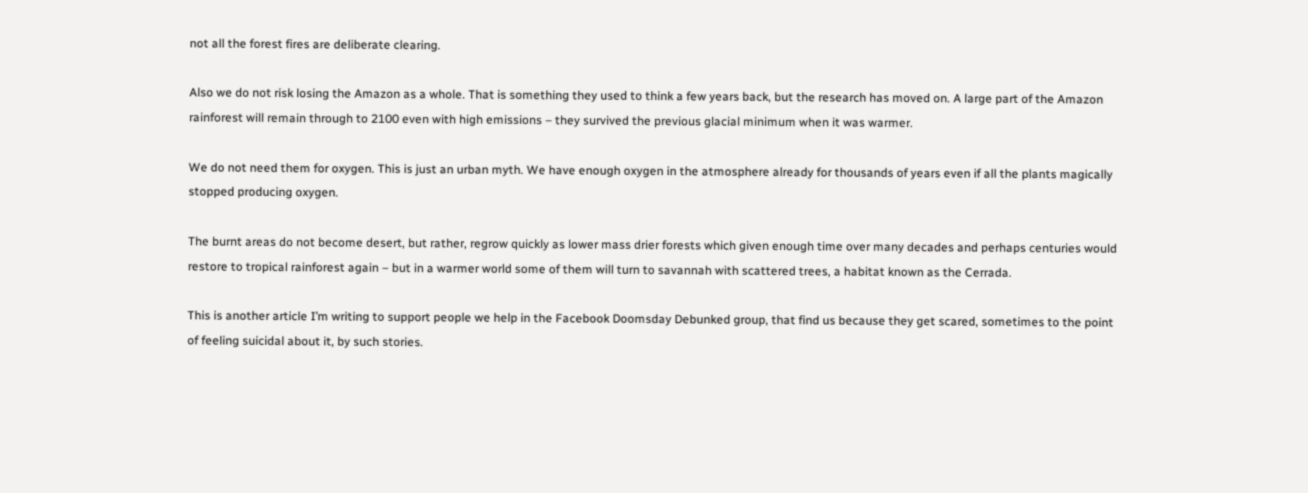not all the forest fires are deliberate clearing.

Also we do not risk losing the Amazon as a whole. That is something they used to think a few years back, but the research has moved on. A large part of the Amazon rainforest will remain through to 2100 even with high emissions – they survived the previous glacial minimum when it was warmer.

We do not need them for oxygen. This is just an urban myth. We have enough oxygen in the atmosphere already for thousands of years even if all the plants magically stopped producing oxygen.

The burnt areas do not become desert, but rather, regrow quickly as lower mass drier forests which given enough time over many decades and perhaps centuries would restore to tropical rainforest again – but in a warmer world some of them will turn to savannah with scattered trees, a habitat known as the Cerrada.

This is another article I’m writing to support people we help in the Facebook Doomsday Debunked group, that find us because they get scared, sometimes to the point of feeling suicidal about it, by such stories.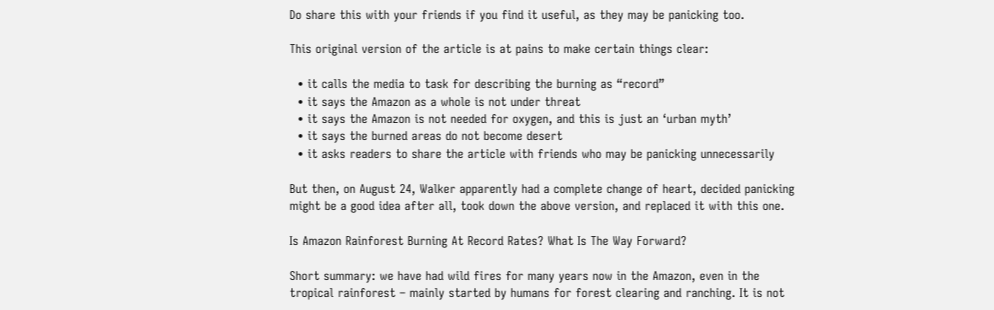Do share this with your friends if you find it useful, as they may be panicking too.

This original version of the article is at pains to make certain things clear:

  • it calls the media to task for describing the burning as “record”
  • it says the Amazon as a whole is not under threat
  • it says the Amazon is not needed for oxygen, and this is just an ‘urban myth’
  • it says the burned areas do not become desert
  • it asks readers to share the article with friends who may be panicking unnecessarily

But then, on August 24, Walker apparently had a complete change of heart, decided panicking might be a good idea after all, took down the above version, and replaced it with this one.

Is Amazon Rainforest Burning At Record Rates? What Is The Way Forward?

Short summary: we have had wild fires for many years now in the Amazon, even in the tropical rainforest – mainly started by humans for forest clearing and ranching. It is not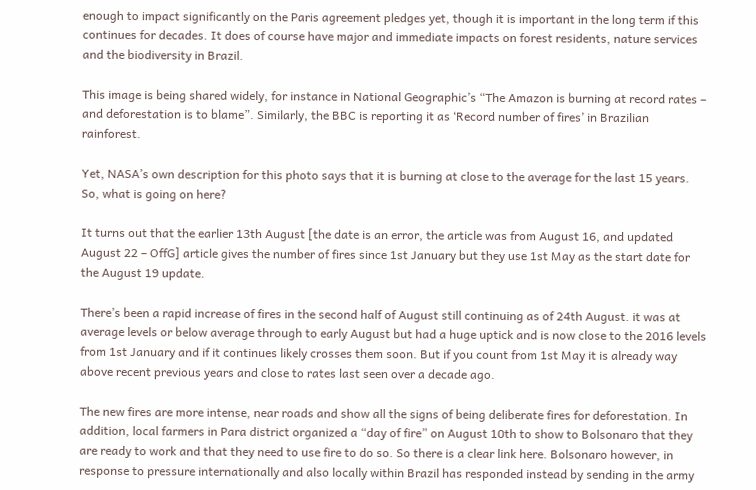enough to impact significantly on the Paris agreement pledges yet, though it is important in the long term if this continues for decades. It does of course have major and immediate impacts on forest residents, nature services and the biodiversity in Brazil.

This image is being shared widely, for instance in National Geographic’s “The Amazon is burning at record rates – and deforestation is to blame”. Similarly, the BBC is reporting it as ‘Record number of fires’ in Brazilian rainforest.

Yet, NASA’s own description for this photo says that it is burning at close to the average for the last 15 years. So, what is going on here?

It turns out that the earlier 13th August [the date is an error, the article was from August 16, and updated August 22 – OffG] article gives the number of fires since 1st January but they use 1st May as the start date for the August 19 update.

There’s been a rapid increase of fires in the second half of August still continuing as of 24th August. it was at average levels or below average through to early August but had a huge uptick and is now close to the 2016 levels from 1st January and if it continues likely crosses them soon. But if you count from 1st May it is already way above recent previous years and close to rates last seen over a decade ago.

The new fires are more intense, near roads and show all the signs of being deliberate fires for deforestation. In addition, local farmers in Para district organized a “day of fire” on August 10th to show to Bolsonaro that they are ready to work and that they need to use fire to do so. So there is a clear link here. Bolsonaro however, in response to pressure internationally and also locally within Brazil has responded instead by sending in the army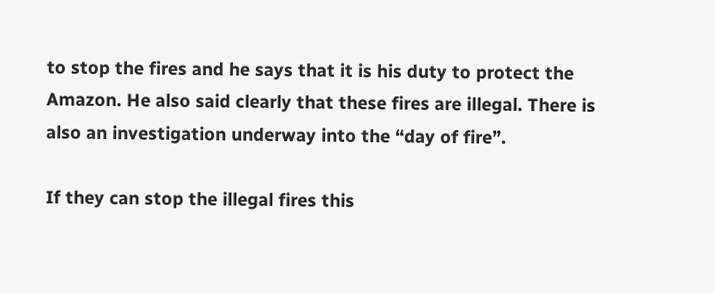to stop the fires and he says that it is his duty to protect the Amazon. He also said clearly that these fires are illegal. There is also an investigation underway into the “day of fire”.

If they can stop the illegal fires this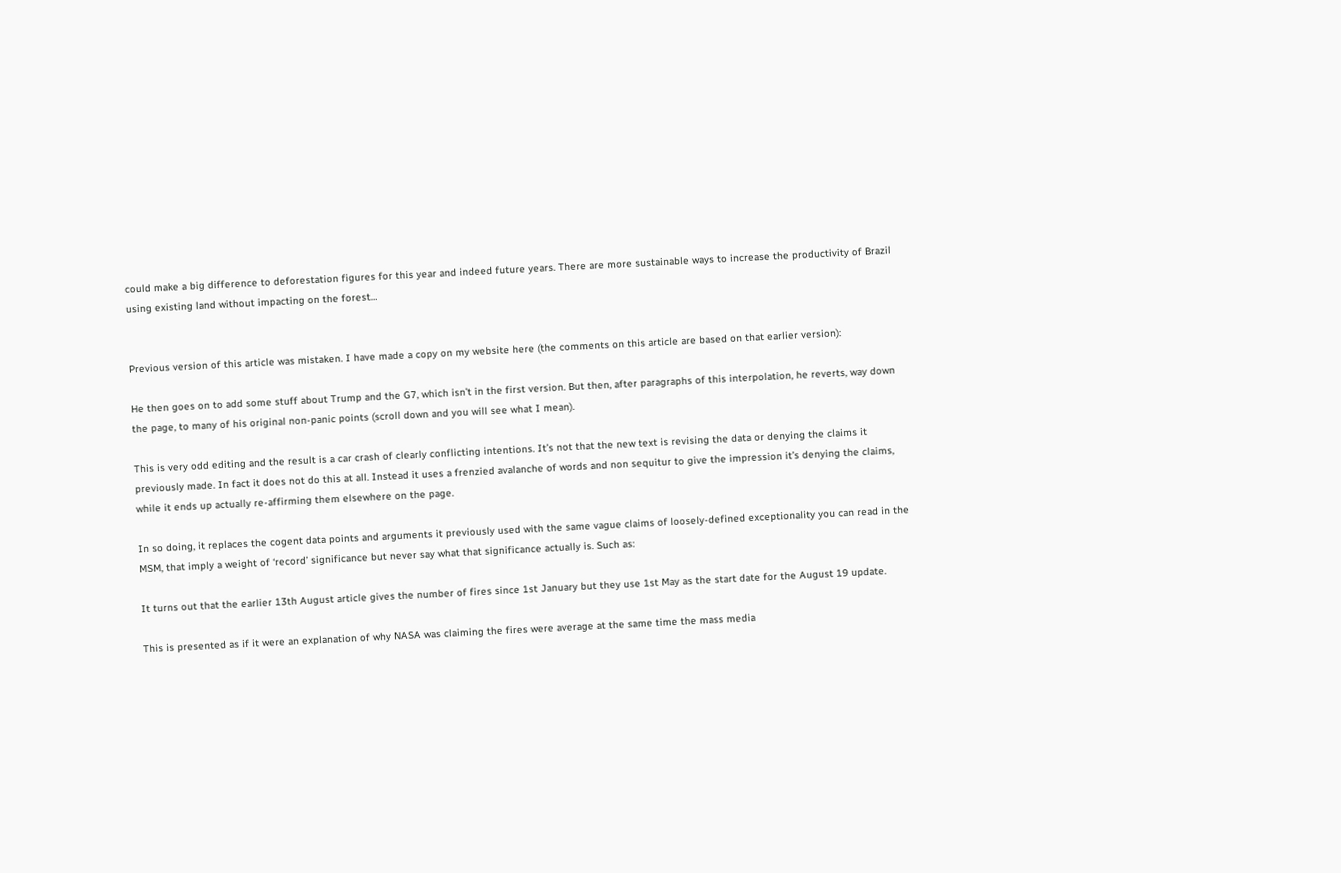could make a big difference to deforestation figures for this year and indeed future years. There are more sustainable ways to increase the productivity of Brazil using existing land without impacting on the forest…


Previous version of this article was mistaken. I have made a copy on my website here (the comments on this article are based on that earlier version):

He then goes on to add some stuff about Trump and the G7, which isn’t in the first version. But then, after paragraphs of this interpolation, he reverts, way down the page, to many of his original non-panic points (scroll down and you will see what I mean).

This is very odd editing and the result is a car crash of clearly conflicting intentions. It’s not that the new text is revising the data or denying the claims it previously made. In fact it does not do this at all. Instead it uses a frenzied avalanche of words and non sequitur to give the impression it’s denying the claims, while it ends up actually re-affirming them elsewhere on the page.

In so doing, it replaces the cogent data points and arguments it previously used with the same vague claims of loosely-defined exceptionality you can read in the MSM, that imply a weight of ‘record’ significance but never say what that significance actually is. Such as:

It turns out that the earlier 13th August article gives the number of fires since 1st January but they use 1st May as the start date for the August 19 update.

This is presented as if it were an explanation of why NASA was claiming the fires were average at the same time the mass media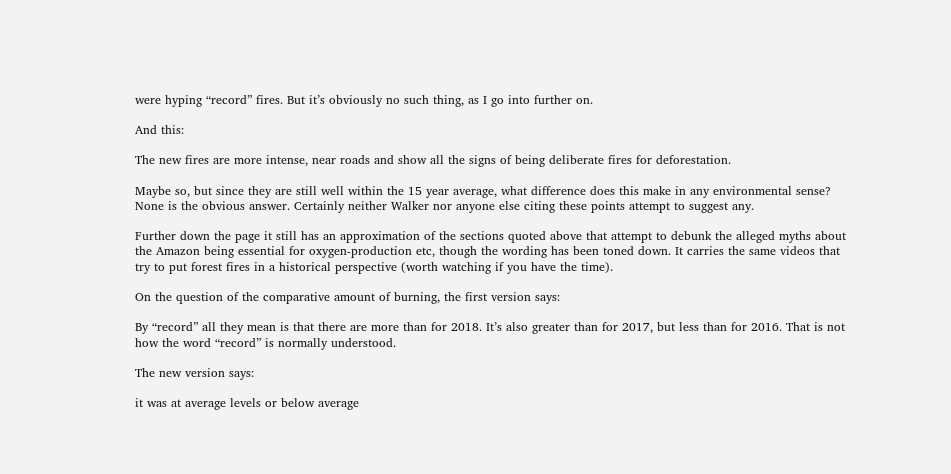were hyping “record” fires. But it’s obviously no such thing, as I go into further on.

And this:

The new fires are more intense, near roads and show all the signs of being deliberate fires for deforestation.

Maybe so, but since they are still well within the 15 year average, what difference does this make in any environmental sense? None is the obvious answer. Certainly neither Walker nor anyone else citing these points attempt to suggest any.

Further down the page it still has an approximation of the sections quoted above that attempt to debunk the alleged myths about the Amazon being essential for oxygen-production etc, though the wording has been toned down. It carries the same videos that try to put forest fires in a historical perspective (worth watching if you have the time).

On the question of the comparative amount of burning, the first version says:

By “record” all they mean is that there are more than for 2018. It’s also greater than for 2017, but less than for 2016. That is not how the word “record” is normally understood.

The new version says:

it was at average levels or below average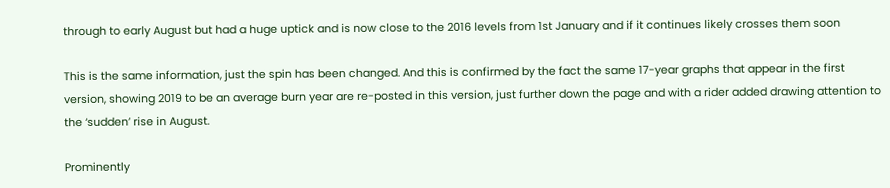through to early August but had a huge uptick and is now close to the 2016 levels from 1st January and if it continues likely crosses them soon

This is the same information, just the spin has been changed. And this is confirmed by the fact the same 17-year graphs that appear in the first version, showing 2019 to be an average burn year are re-posted in this version, just further down the page and with a rider added drawing attention to the ‘sudden’ rise in August.

Prominently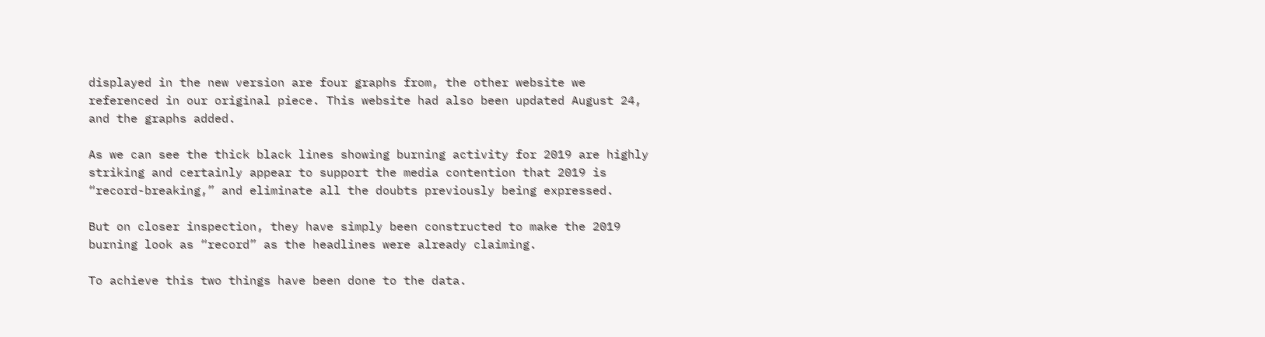displayed in the new version are four graphs from, the other website we referenced in our original piece. This website had also been updated August 24, and the graphs added.

As we can see the thick black lines showing burning activity for 2019 are highly striking and certainly appear to support the media contention that 2019 is “record-breaking,” and eliminate all the doubts previously being expressed.

But on closer inspection, they have simply been constructed to make the 2019 burning look as “record” as the headlines were already claiming.

To achieve this two things have been done to the data.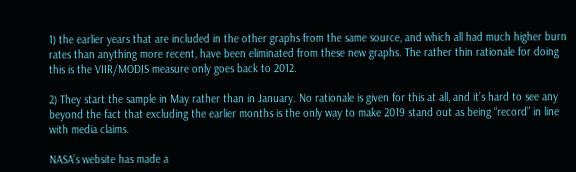1) the earlier years that are included in the other graphs from the same source, and which all had much higher burn rates than anything more recent, have been eliminated from these new graphs. The rather thin rationale for doing this is the VIIR/MODIS measure only goes back to 2012.

2) They start the sample in May rather than in January. No rationale is given for this at all, and it’s hard to see any beyond the fact that excluding the earlier months is the only way to make 2019 stand out as being “record” in line with media claims.

NASA’s website has made a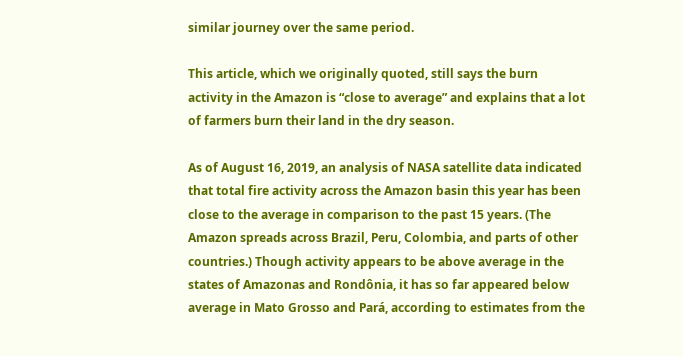similar journey over the same period.

This article, which we originally quoted, still says the burn activity in the Amazon is “close to average” and explains that a lot of farmers burn their land in the dry season.

As of August 16, 2019, an analysis of NASA satellite data indicated that total fire activity across the Amazon basin this year has been close to the average in comparison to the past 15 years. (The Amazon spreads across Brazil, Peru, Colombia, and parts of other countries.) Though activity appears to be above average in the states of Amazonas and Rondônia, it has so far appeared below average in Mato Grosso and Pará, according to estimates from the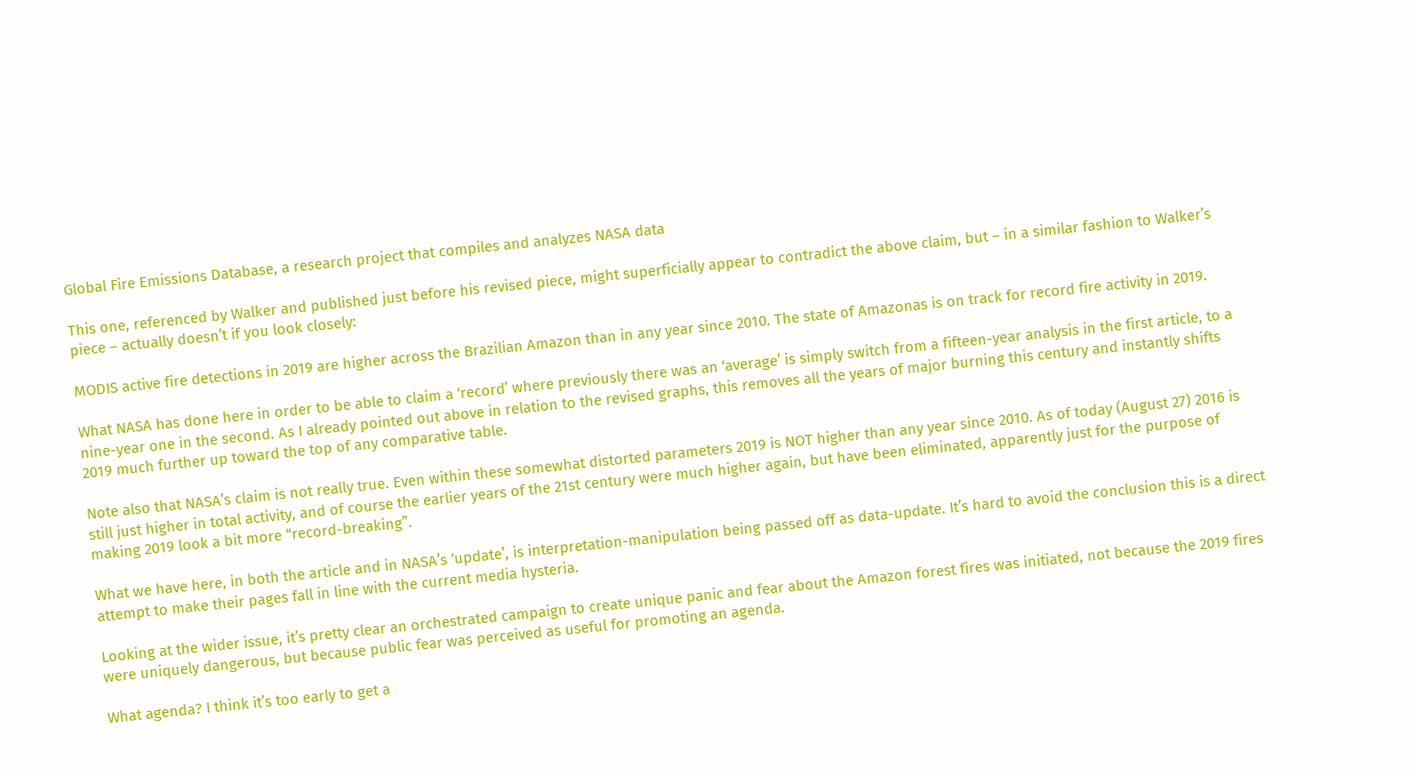Global Fire Emissions Database, a research project that compiles and analyzes NASA data

This one, referenced by Walker and published just before his revised piece, might superficially appear to contradict the above claim, but – in a similar fashion to Walker’s piece – actually doesn’t if you look closely:

MODIS active fire detections in 2019 are higher across the Brazilian Amazon than in any year since 2010. The state of Amazonas is on track for record fire activity in 2019.

What NASA has done here in order to be able to claim a ‘record’ where previously there was an ‘average’ is simply switch from a fifteen-year analysis in the first article, to a nine-year one in the second. As I already pointed out above in relation to the revised graphs, this removes all the years of major burning this century and instantly shifts 2019 much further up toward the top of any comparative table.

Note also that NASA’s claim is not really true. Even within these somewhat distorted parameters 2019 is NOT higher than any year since 2010. As of today (August 27) 2016 is still just higher in total activity, and of course the earlier years of the 21st century were much higher again, but have been eliminated, apparently just for the purpose of making 2019 look a bit more “record-breaking”.

What we have here, in both the article and in NASA’s ‘update’, is interpretation-manipulation being passed off as data-update. It’s hard to avoid the conclusion this is a direct attempt to make their pages fall in line with the current media hysteria.

Looking at the wider issue, it’s pretty clear an orchestrated campaign to create unique panic and fear about the Amazon forest fires was initiated, not because the 2019 fires were uniquely dangerous, but because public fear was perceived as useful for promoting an agenda.

What agenda? I think it’s too early to get a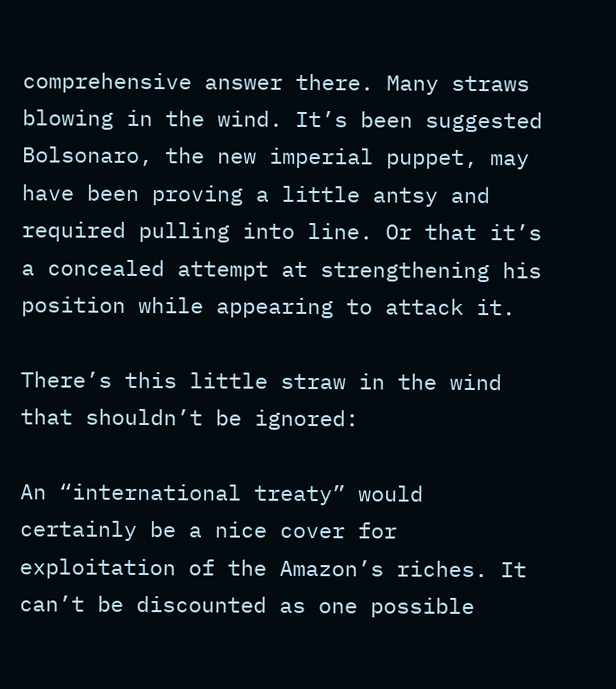comprehensive answer there. Many straws blowing in the wind. It’s been suggested Bolsonaro, the new imperial puppet, may have been proving a little antsy and required pulling into line. Or that it’s a concealed attempt at strengthening his position while appearing to attack it.

There’s this little straw in the wind that shouldn’t be ignored:

An “international treaty” would certainly be a nice cover for exploitation of the Amazon’s riches. It can’t be discounted as one possible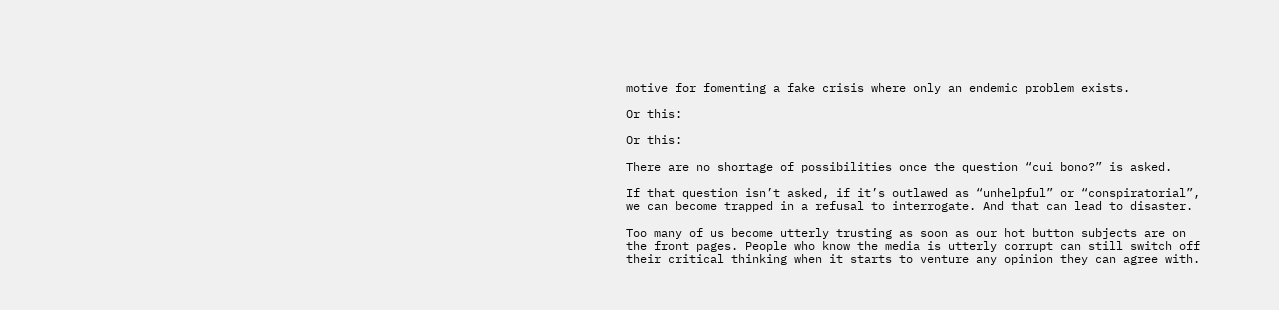motive for fomenting a fake crisis where only an endemic problem exists.

Or this:

Or this:

There are no shortage of possibilities once the question “cui bono?” is asked.

If that question isn’t asked, if it’s outlawed as “unhelpful” or “conspiratorial”, we can become trapped in a refusal to interrogate. And that can lead to disaster.

Too many of us become utterly trusting as soon as our hot button subjects are on the front pages. People who know the media is utterly corrupt can still switch off their critical thinking when it starts to venture any opinion they can agree with.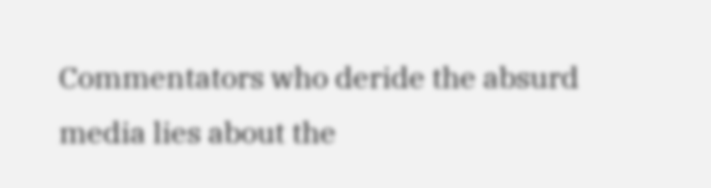Commentators who deride the absurd media lies about the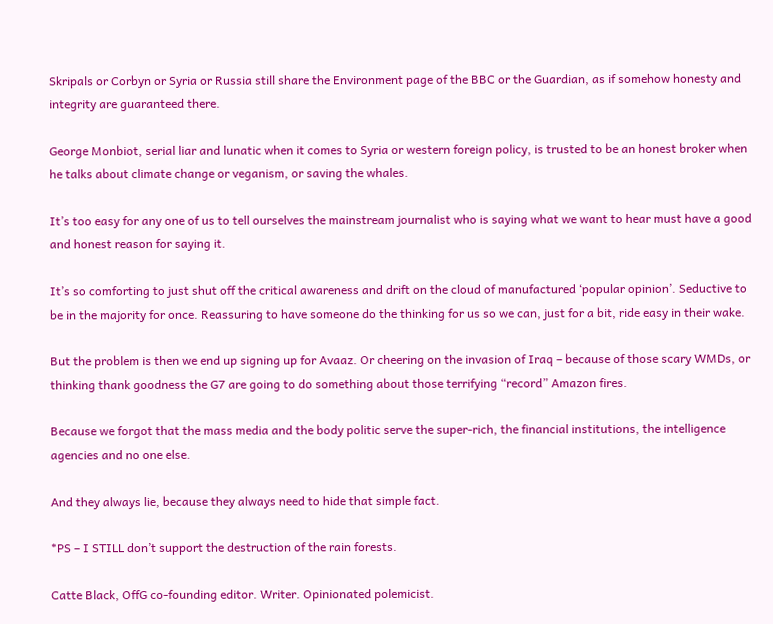Skripals or Corbyn or Syria or Russia still share the Environment page of the BBC or the Guardian, as if somehow honesty and integrity are guaranteed there.

George Monbiot, serial liar and lunatic when it comes to Syria or western foreign policy, is trusted to be an honest broker when he talks about climate change or veganism, or saving the whales.

It’s too easy for any one of us to tell ourselves the mainstream journalist who is saying what we want to hear must have a good and honest reason for saying it.

It’s so comforting to just shut off the critical awareness and drift on the cloud of manufactured ‘popular opinion’. Seductive to be in the majority for once. Reassuring to have someone do the thinking for us so we can, just for a bit, ride easy in their wake.

But the problem is then we end up signing up for Avaaz. Or cheering on the invasion of Iraq – because of those scary WMDs, or thinking thank goodness the G7 are going to do something about those terrifying “record” Amazon fires.

Because we forgot that the mass media and the body politic serve the super-rich, the financial institutions, the intelligence agencies and no one else.

And they always lie, because they always need to hide that simple fact.

*PS – I STILL don’t support the destruction of the rain forests.

Catte Black, OffG co-founding editor. Writer. Opinionated polemicist.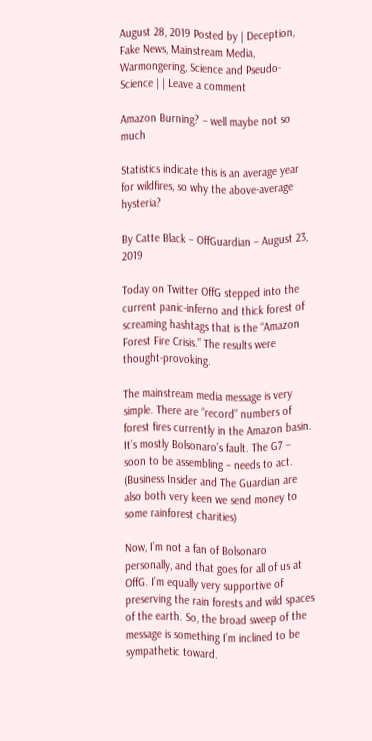August 28, 2019 Posted by | Deception, Fake News, Mainstream Media, Warmongering, Science and Pseudo-Science | | Leave a comment

Amazon Burning? – well maybe not so much

Statistics indicate this is an average year for wildfires, so why the above-average hysteria?

By Catte Black – OffGuardian – August 23, 2019

Today on Twitter OffG stepped into the current panic-inferno and thick forest of screaming hashtags that is the “Amazon Forest Fire Crisis.” The results were thought-provoking.

The mainstream media message is very simple. There are “record” numbers of forest fires currently in the Amazon basin. It’s mostly Bolsonaro’s fault. The G7 – soon to be assembling – needs to act. (Business Insider and The Guardian are also both very keen we send money to some rainforest charities)

Now, I’m not a fan of Bolsonaro personally, and that goes for all of us at OffG. I’m equally very supportive of preserving the rain forests and wild spaces of the earth. So, the broad sweep of the message is something I’m inclined to be sympathetic toward.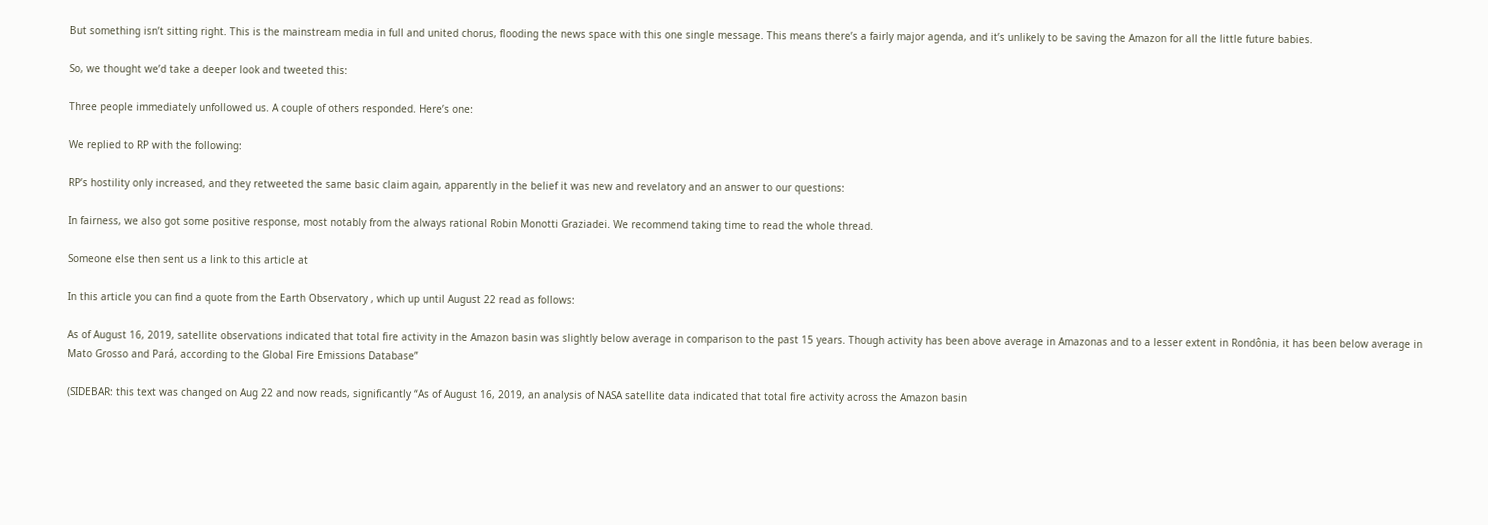But something isn’t sitting right. This is the mainstream media in full and united chorus, flooding the news space with this one single message. This means there’s a fairly major agenda, and it’s unlikely to be saving the Amazon for all the little future babies.

So, we thought we’d take a deeper look and tweeted this:

Three people immediately unfollowed us. A couple of others responded. Here’s one:

We replied to RP with the following:

RP’s hostility only increased, and they retweeted the same basic claim again, apparently in the belief it was new and revelatory and an answer to our questions:

In fairness, we also got some positive response, most notably from the always rational Robin Monotti Graziadei. We recommend taking time to read the whole thread.

Someone else then sent us a link to this article at

In this article you can find a quote from the Earth Observatory , which up until August 22 read as follows:

As of August 16, 2019, satellite observations indicated that total fire activity in the Amazon basin was slightly below average in comparison to the past 15 years. Though activity has been above average in Amazonas and to a lesser extent in Rondônia, it has been below average in Mato Grosso and Pará, according to the Global Fire Emissions Database”

(SIDEBAR: this text was changed on Aug 22 and now reads, significantly “As of August 16, 2019, an analysis of NASA satellite data indicated that total fire activity across the Amazon basin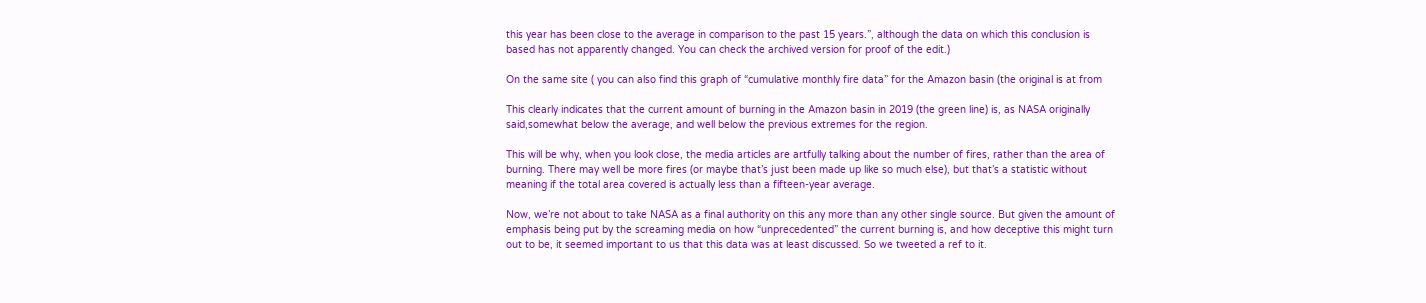this year has been close to the average in comparison to the past 15 years.”, although the data on which this conclusion is based has not apparently changed. You can check the archived version for proof of the edit.)

On the same site ( you can also find this graph of “cumulative monthly fire data” for the Amazon basin (the original is at from

This clearly indicates that the current amount of burning in the Amazon basin in 2019 (the green line) is, as NASA originally said,somewhat below the average, and well below the previous extremes for the region.

This will be why, when you look close, the media articles are artfully talking about the number of fires, rather than the area of burning. There may well be more fires (or maybe that’s just been made up like so much else), but that’s a statistic without meaning if the total area covered is actually less than a fifteen-year average.

Now, we’re not about to take NASA as a final authority on this any more than any other single source. But given the amount of emphasis being put by the screaming media on how “unprecedented” the current burning is, and how deceptive this might turn out to be, it seemed important to us that this data was at least discussed. So we tweeted a ref to it.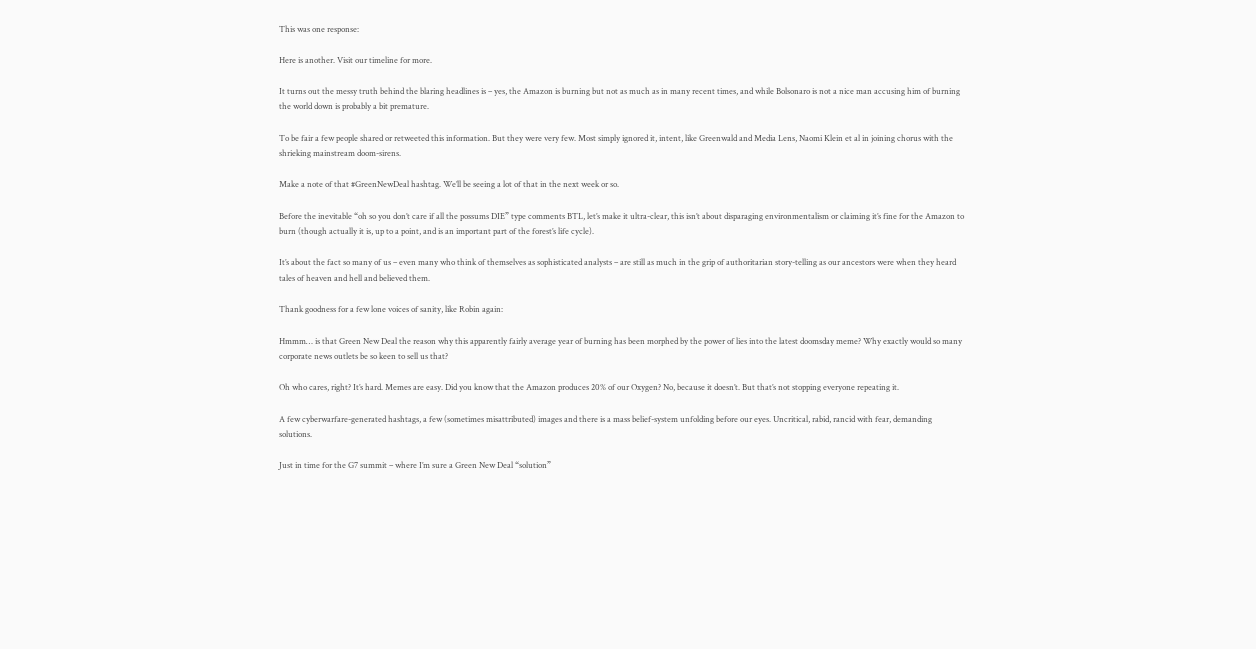This was one response:

Here is another. Visit our timeline for more.

It turns out the messy truth behind the blaring headlines is – yes, the Amazon is burning but not as much as in many recent times, and while Bolsonaro is not a nice man accusing him of burning the world down is probably a bit premature.

To be fair a few people shared or retweeted this information. But they were very few. Most simply ignored it, intent, like Greenwald and Media Lens, Naomi Klein et al in joining chorus with the shrieking mainstream doom-sirens.

Make a note of that #GreenNewDeal hashtag. We’ll be seeing a lot of that in the next week or so.

Before the inevitable “oh so you don’t care if all the possums DIE” type comments BTL, let’s make it ultra-clear, this isn’t about disparaging environmentalism or claiming it’s fine for the Amazon to burn (though actually it is, up to a point, and is an important part of the forest’s life cycle).

It’s about the fact so many of us – even many who think of themselves as sophisticated analysts – are still as much in the grip of authoritarian story-telling as our ancestors were when they heard tales of heaven and hell and believed them.

Thank goodness for a few lone voices of sanity, like Robin again:

Hmmm… is that Green New Deal the reason why this apparently fairly average year of burning has been morphed by the power of lies into the latest doomsday meme? Why exactly would so many corporate news outlets be so keen to sell us that?

Oh who cares, right? It’s hard. Memes are easy. Did you know that the Amazon produces 20% of our Oxygen? No, because it doesn’t. But that’s not stopping everyone repeating it.

A few cyberwarfare-generated hashtags, a few (sometimes misattributed) images and there is a mass belief-system unfolding before our eyes. Uncritical, rabid, rancid with fear, demanding solutions.

Just in time for the G7 summit – where I’m sure a Green New Deal “solution”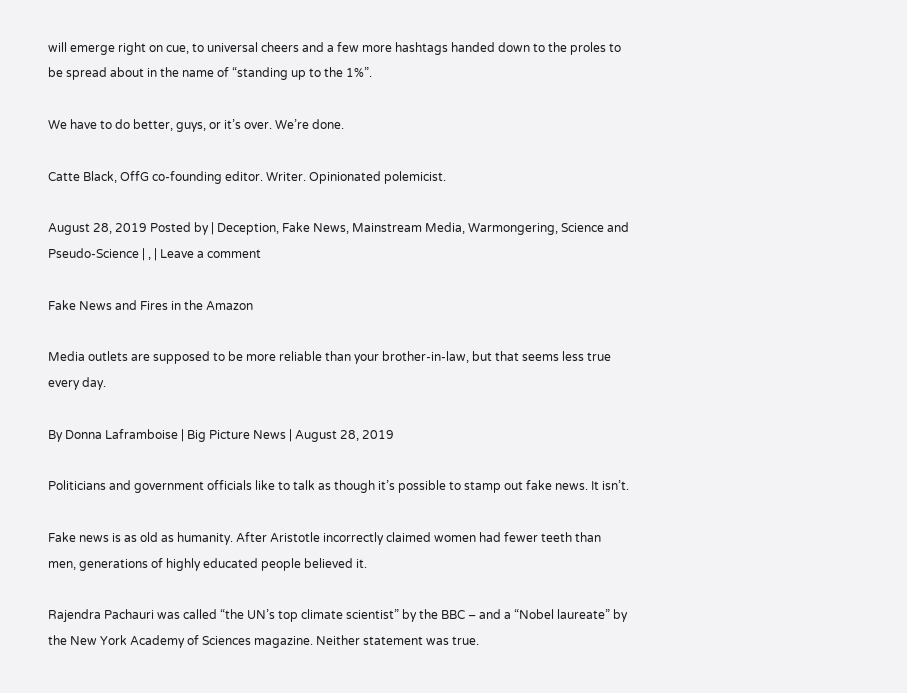will emerge right on cue, to universal cheers and a few more hashtags handed down to the proles to be spread about in the name of “standing up to the 1%”.

We have to do better, guys, or it’s over. We’re done.

Catte Black, OffG co-founding editor. Writer. Opinionated polemicist.

August 28, 2019 Posted by | Deception, Fake News, Mainstream Media, Warmongering, Science and Pseudo-Science | , | Leave a comment

Fake News and Fires in the Amazon

Media outlets are supposed to be more reliable than your brother-in-law, but that seems less true every day.

By Donna Laframboise | Big Picture News | August 28, 2019

Politicians and government officials like to talk as though it’s possible to stamp out fake news. It isn’t.

Fake news is as old as humanity. After Aristotle incorrectly claimed women had fewer teeth than men, generations of highly educated people believed it.

Rajendra Pachauri was called “the UN’s top climate scientist” by the BBC – and a “Nobel laureate” by the New York Academy of Sciences magazine. Neither statement was true.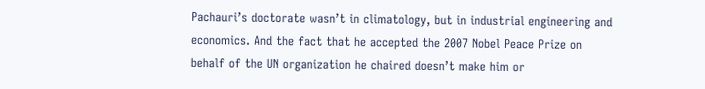Pachauri’s doctorate wasn’t in climatology, but in industrial engineering and economics. And the fact that he accepted the 2007 Nobel Peace Prize on behalf of the UN organization he chaired doesn’t make him or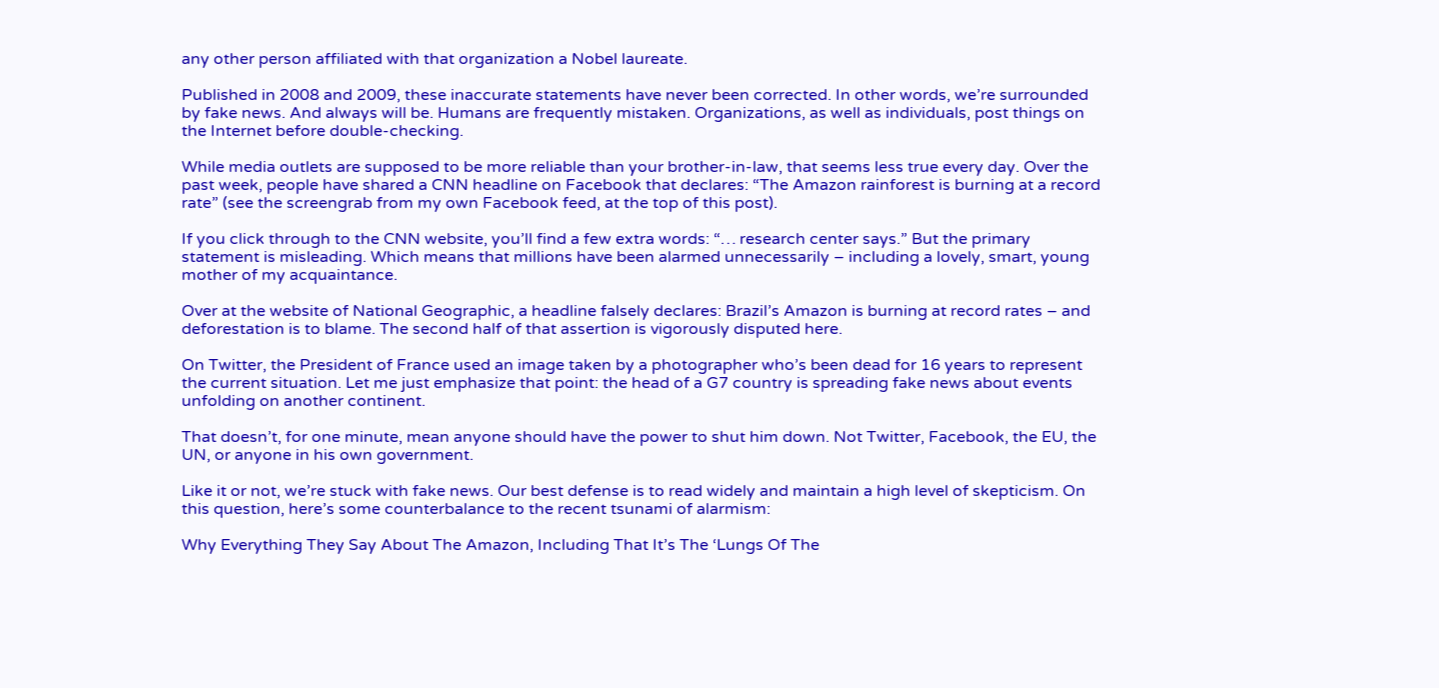any other person affiliated with that organization a Nobel laureate.

Published in 2008 and 2009, these inaccurate statements have never been corrected. In other words, we’re surrounded by fake news. And always will be. Humans are frequently mistaken. Organizations, as well as individuals, post things on the Internet before double-checking.

While media outlets are supposed to be more reliable than your brother-in-law, that seems less true every day. Over the past week, people have shared a CNN headline on Facebook that declares: “The Amazon rainforest is burning at a record rate” (see the screengrab from my own Facebook feed, at the top of this post).

If you click through to the CNN website, you’ll find a few extra words: “… research center says.” But the primary statement is misleading. Which means that millions have been alarmed unnecessarily – including a lovely, smart, young mother of my acquaintance.

Over at the website of National Geographic, a headline falsely declares: Brazil’s Amazon is burning at record rates – and deforestation is to blame. The second half of that assertion is vigorously disputed here.

On Twitter, the President of France used an image taken by a photographer who’s been dead for 16 years to represent the current situation. Let me just emphasize that point: the head of a G7 country is spreading fake news about events unfolding on another continent.

That doesn’t, for one minute, mean anyone should have the power to shut him down. Not Twitter, Facebook, the EU, the UN, or anyone in his own government.

Like it or not, we’re stuck with fake news. Our best defense is to read widely and maintain a high level of skepticism. On this question, here’s some counterbalance to the recent tsunami of alarmism:

Why Everything They Say About The Amazon, Including That It’s The ‘Lungs Of The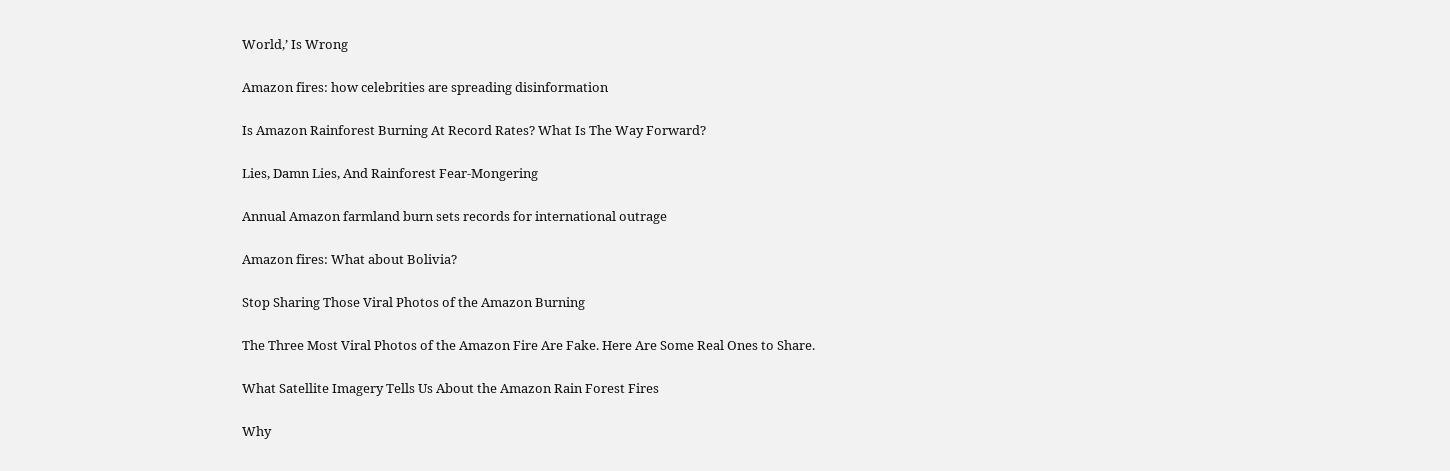World,’ Is Wrong

Amazon fires: how celebrities are spreading disinformation

Is Amazon Rainforest Burning At Record Rates? What Is The Way Forward?

Lies, Damn Lies, And Rainforest Fear-Mongering

Annual Amazon farmland burn sets records for international outrage

Amazon fires: What about Bolivia?

Stop Sharing Those Viral Photos of the Amazon Burning

The Three Most Viral Photos of the Amazon Fire Are Fake. Here Are Some Real Ones to Share.

What Satellite Imagery Tells Us About the Amazon Rain Forest Fires

Why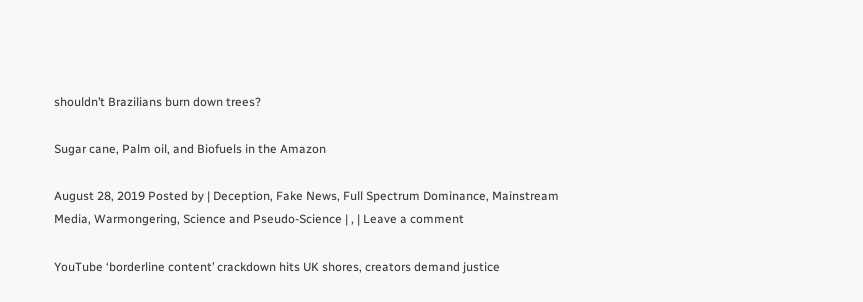shouldn’t Brazilians burn down trees?

Sugar cane, Palm oil, and Biofuels in the Amazon

August 28, 2019 Posted by | Deception, Fake News, Full Spectrum Dominance, Mainstream Media, Warmongering, Science and Pseudo-Science | , | Leave a comment

YouTube ‘borderline content’ crackdown hits UK shores, creators demand justice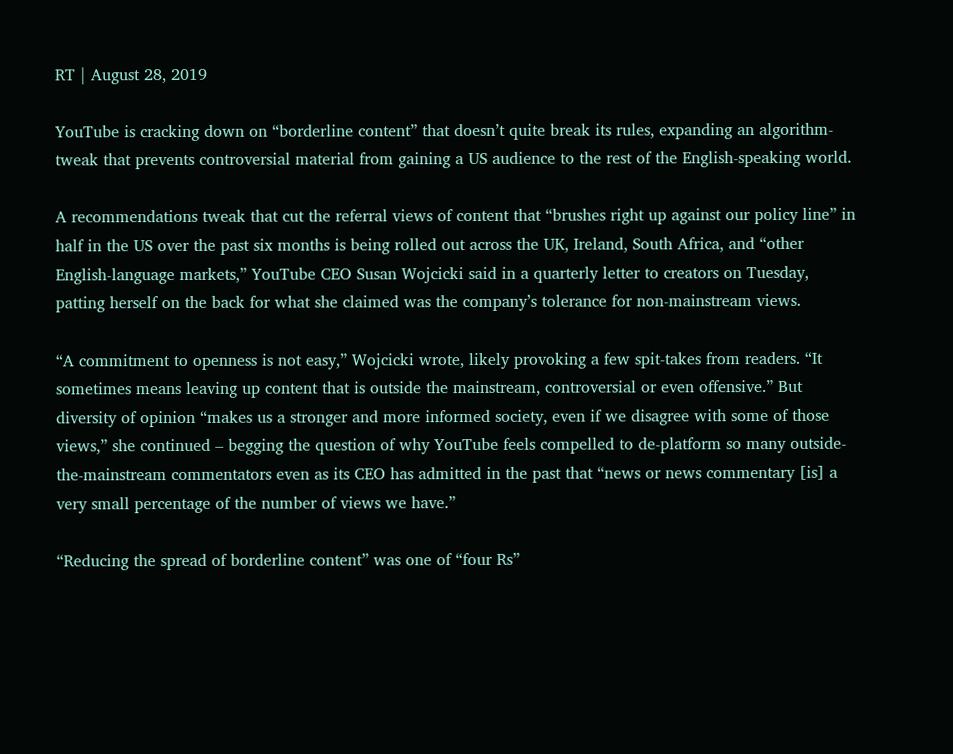RT | August 28, 2019

YouTube is cracking down on “borderline content” that doesn’t quite break its rules, expanding an algorithm-tweak that prevents controversial material from gaining a US audience to the rest of the English-speaking world.

A recommendations tweak that cut the referral views of content that “brushes right up against our policy line” in half in the US over the past six months is being rolled out across the UK, Ireland, South Africa, and “other English-language markets,” YouTube CEO Susan Wojcicki said in a quarterly letter to creators on Tuesday, patting herself on the back for what she claimed was the company’s tolerance for non-mainstream views.

“A commitment to openness is not easy,” Wojcicki wrote, likely provoking a few spit-takes from readers. “It sometimes means leaving up content that is outside the mainstream, controversial or even offensive.” But diversity of opinion “makes us a stronger and more informed society, even if we disagree with some of those views,” she continued – begging the question of why YouTube feels compelled to de-platform so many outside-the-mainstream commentators even as its CEO has admitted in the past that “news or news commentary [is] a very small percentage of the number of views we have.”

“Reducing the spread of borderline content” was one of “four Rs”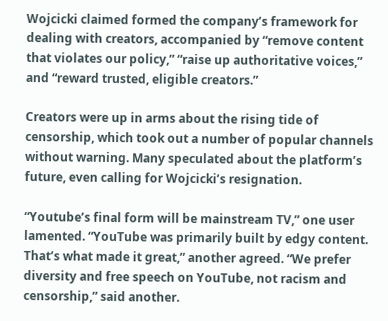Wojcicki claimed formed the company’s framework for dealing with creators, accompanied by “remove content that violates our policy,” “raise up authoritative voices,” and “reward trusted, eligible creators.”

Creators were up in arms about the rising tide of censorship, which took out a number of popular channels without warning. Many speculated about the platform’s future, even calling for Wojcicki’s resignation.

“Youtube’s final form will be mainstream TV,” one user lamented. “YouTube was primarily built by edgy content. That’s what made it great,” another agreed. “We prefer diversity and free speech on YouTube, not racism and censorship,” said another.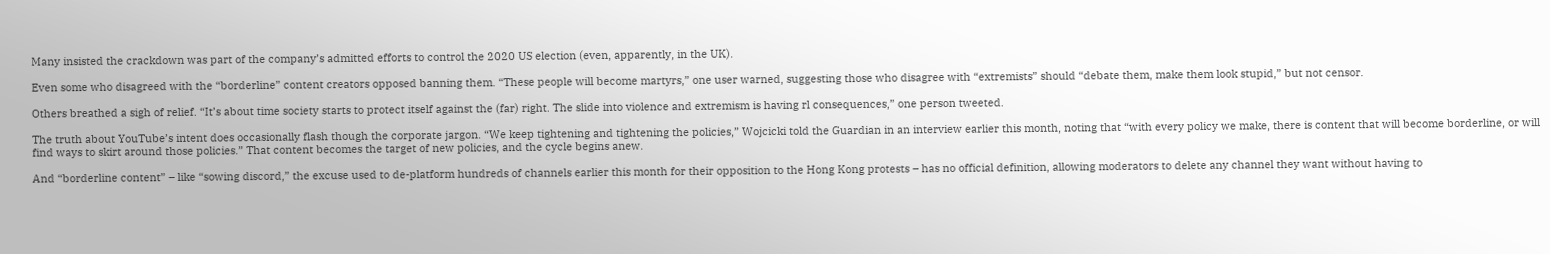Many insisted the crackdown was part of the company’s admitted efforts to control the 2020 US election (even, apparently, in the UK).

Even some who disagreed with the “borderline” content creators opposed banning them. “These people will become martyrs,” one user warned, suggesting those who disagree with “extremists” should “debate them, make them look stupid,” but not censor.

Others breathed a sigh of relief. “It’s about time society starts to protect itself against the (far) right. The slide into violence and extremism is having rl consequences,” one person tweeted.

The truth about YouTube’s intent does occasionally flash though the corporate jargon. “We keep tightening and tightening the policies,” Wojcicki told the Guardian in an interview earlier this month, noting that “with every policy we make, there is content that will become borderline, or will find ways to skirt around those policies.” That content becomes the target of new policies, and the cycle begins anew.

And “borderline content” – like “sowing discord,” the excuse used to de-platform hundreds of channels earlier this month for their opposition to the Hong Kong protests – has no official definition, allowing moderators to delete any channel they want without having to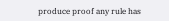produce proof any rule has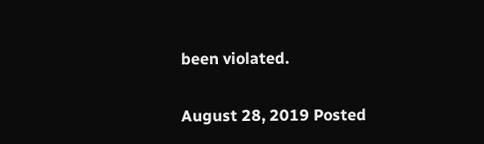been violated.

August 28, 2019 Posted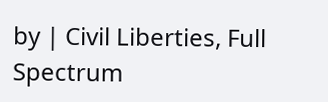by | Civil Liberties, Full Spectrum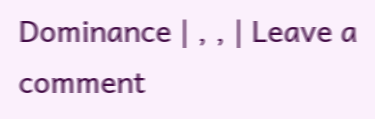Dominance | , , | Leave a comment